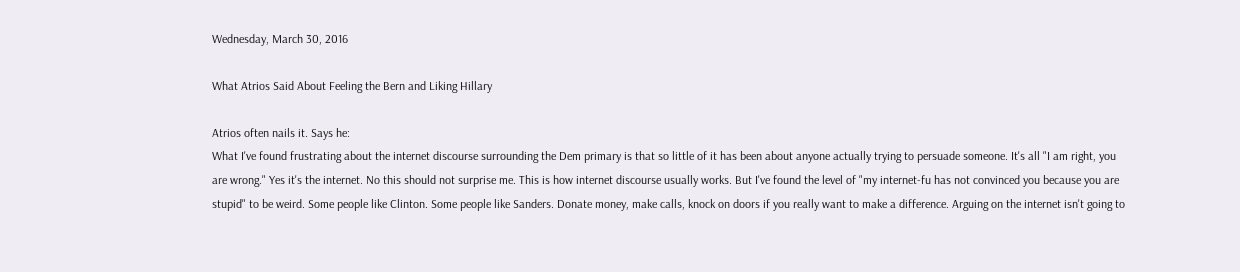Wednesday, March 30, 2016

What Atrios Said About Feeling the Bern and Liking Hillary

Atrios often nails it. Says he:
What I've found frustrating about the internet discourse surrounding the Dem primary is that so little of it has been about anyone actually trying to persuade someone. It's all "I am right, you are wrong." Yes it's the internet. No this should not surprise me. This is how internet discourse usually works. But I've found the level of "my internet-fu has not convinced you because you are stupid" to be weird. Some people like Clinton. Some people like Sanders. Donate money, make calls, knock on doors if you really want to make a difference. Arguing on the internet isn't going to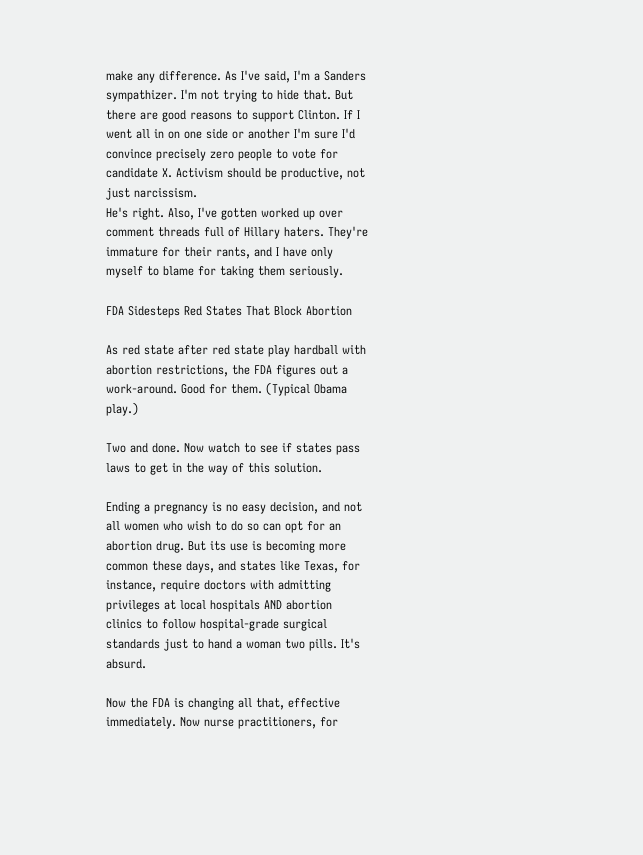make any difference. As I've said, I'm a Sanders sympathizer. I'm not trying to hide that. But there are good reasons to support Clinton. If I went all in on one side or another I'm sure I'd convince precisely zero people to vote for candidate X. Activism should be productive, not just narcissism.
He's right. Also, I've gotten worked up over comment threads full of Hillary haters. They're immature for their rants, and I have only myself to blame for taking them seriously.

FDA Sidesteps Red States That Block Abortion

As red state after red state play hardball with abortion restrictions, the FDA figures out a work-around. Good for them. (Typical Obama play.)

Two and done. Now watch to see if states pass laws to get in the way of this solution.

Ending a pregnancy is no easy decision, and not all women who wish to do so can opt for an abortion drug. But its use is becoming more common these days, and states like Texas, for instance, require doctors with admitting privileges at local hospitals AND abortion clinics to follow hospital-grade surgical standards just to hand a woman two pills. It's absurd.

Now the FDA is changing all that, effective immediately. Now nurse practitioners, for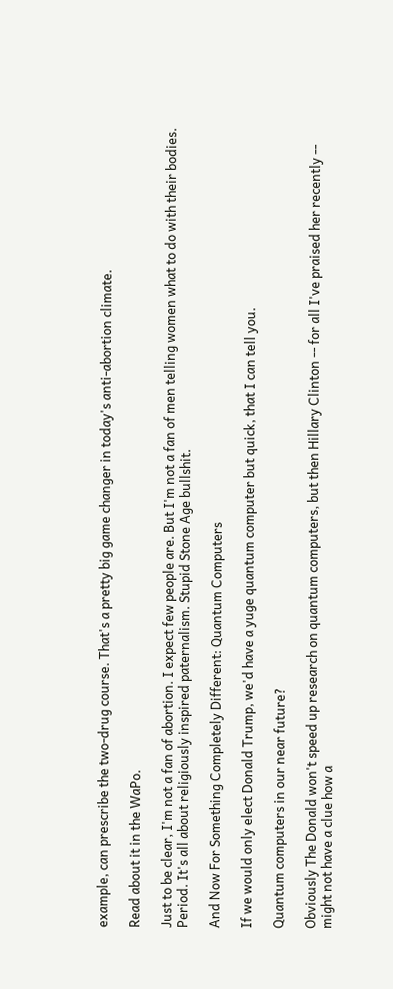example, can prescribe the two-drug course. That's a pretty big game changer in today's anti-abortion climate.

Read about it in the WaPo.

Just to be clear, I'm not a fan of abortion. I expect few people are. But I'm not a fan of men telling women what to do with their bodies. Period. It's all about religiously inspired paternalism. Stupid Stone Age bullshit.

And Now For Something Completely Different: Quantum Computers

If we would only elect Donald Trump, we'd have a yuge quantum computer but quick, that I can tell you.

Quantum computers in our near future?

Obviously The Donald won't speed up research on quantum computers, but then Hillary Clinton -- for all I've praised her recently -- might not have a clue how a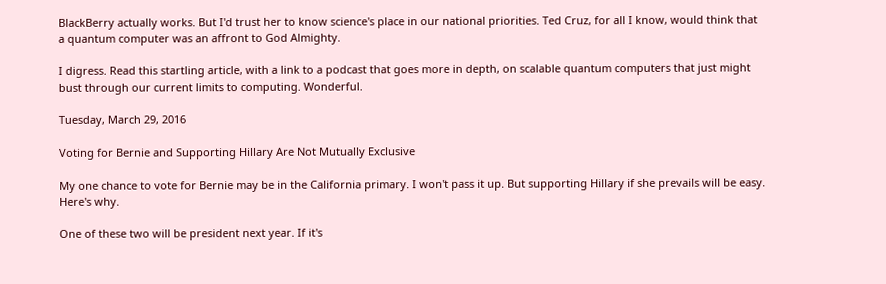BlackBerry actually works. But I'd trust her to know science's place in our national priorities. Ted Cruz, for all I know, would think that a quantum computer was an affront to God Almighty.

I digress. Read this startling article, with a link to a podcast that goes more in depth, on scalable quantum computers that just might bust through our current limits to computing. Wonderful.

Tuesday, March 29, 2016

Voting for Bernie and Supporting Hillary Are Not Mutually Exclusive

My one chance to vote for Bernie may be in the California primary. I won't pass it up. But supporting Hillary if she prevails will be easy. Here's why.

One of these two will be president next year. If it's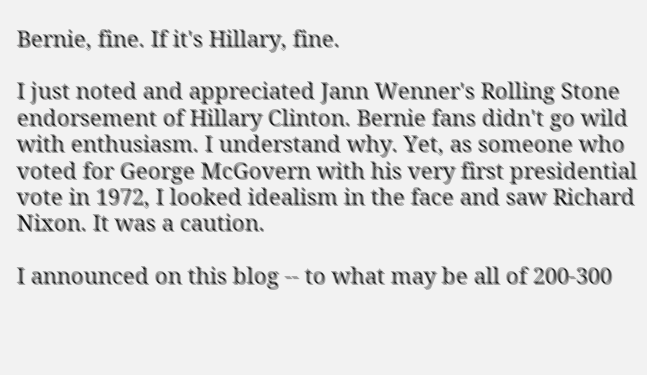Bernie, fine. If it's Hillary, fine.

I just noted and appreciated Jann Wenner's Rolling Stone endorsement of Hillary Clinton. Bernie fans didn't go wild with enthusiasm. I understand why. Yet, as someone who voted for George McGovern with his very first presidential vote in 1972, I looked idealism in the face and saw Richard Nixon. It was a caution.

I announced on this blog -- to what may be all of 200-300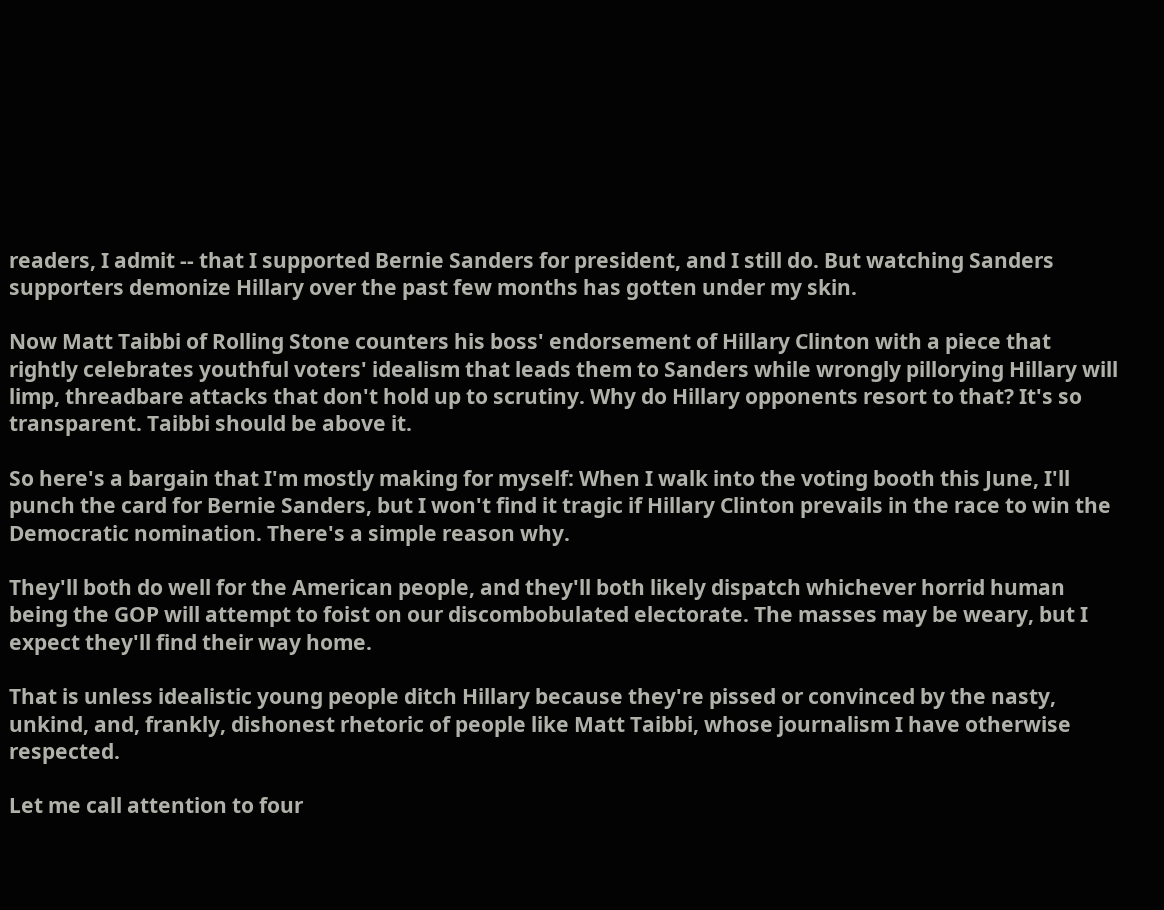readers, I admit -- that I supported Bernie Sanders for president, and I still do. But watching Sanders supporters demonize Hillary over the past few months has gotten under my skin.

Now Matt Taibbi of Rolling Stone counters his boss' endorsement of Hillary Clinton with a piece that rightly celebrates youthful voters' idealism that leads them to Sanders while wrongly pillorying Hillary will limp, threadbare attacks that don't hold up to scrutiny. Why do Hillary opponents resort to that? It's so transparent. Taibbi should be above it.

So here's a bargain that I'm mostly making for myself: When I walk into the voting booth this June, I'll punch the card for Bernie Sanders, but I won't find it tragic if Hillary Clinton prevails in the race to win the Democratic nomination. There's a simple reason why.

They'll both do well for the American people, and they'll both likely dispatch whichever horrid human being the GOP will attempt to foist on our discombobulated electorate. The masses may be weary, but I expect they'll find their way home.

That is unless idealistic young people ditch Hillary because they're pissed or convinced by the nasty, unkind, and, frankly, dishonest rhetoric of people like Matt Taibbi, whose journalism I have otherwise respected.

Let me call attention to four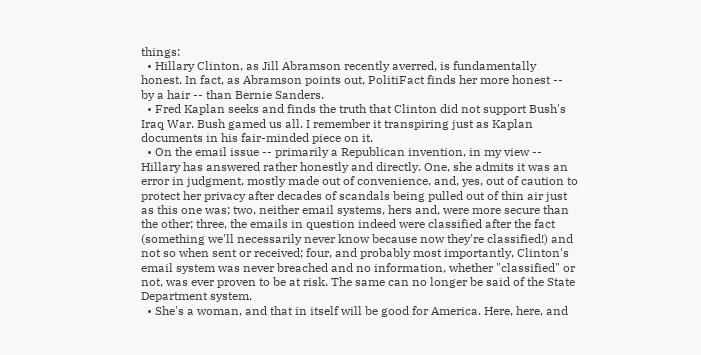things:
  • Hillary Clinton, as Jill Abramson recently averred, is fundamentally honest. In fact, as Abramson points out, PolitiFact finds her more honest -- by a hair -- than Bernie Sanders.
  • Fred Kaplan seeks and finds the truth that Clinton did not support Bush's Iraq War. Bush gamed us all. I remember it transpiring just as Kaplan documents in his fair-minded piece on it.
  • On the email issue -- primarily a Republican invention, in my view -- Hillary has answered rather honestly and directly. One, she admits it was an error in judgment, mostly made out of convenience, and, yes, out of caution to protect her privacy after decades of scandals being pulled out of thin air just as this one was; two, neither email systems, hers and, were more secure than the other; three, the emails in question indeed were classified after the fact (something we'll necessarily never know because now they're classified!) and not so when sent or received; four, and probably most importantly, Clinton's email system was never breached and no information, whether "classified" or not, was ever proven to be at risk. The same can no longer be said of the State Department system.
  • She's a woman, and that in itself will be good for America. Here, here, and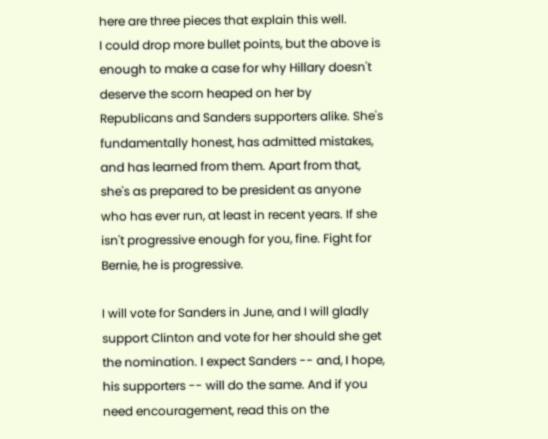here are three pieces that explain this well.
I could drop more bullet points, but the above is enough to make a case for why Hillary doesn't deserve the scorn heaped on her by Republicans and Sanders supporters alike. She's fundamentally honest, has admitted mistakes, and has learned from them. Apart from that, she's as prepared to be president as anyone who has ever run, at least in recent years. If she isn't progressive enough for you, fine. Fight for Bernie, he is progressive.

I will vote for Sanders in June, and I will gladly support Clinton and vote for her should she get the nomination. I expect Sanders -- and, I hope, his supporters -- will do the same. And if you need encouragement, read this on the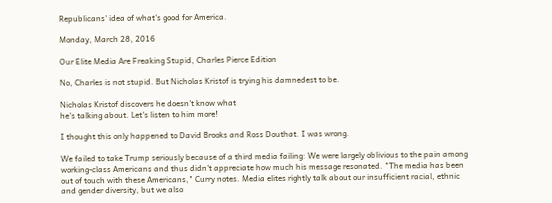Republicans' idea of what's good for America.

Monday, March 28, 2016

Our Elite Media Are Freaking Stupid, Charles Pierce Edition

No, Charles is not stupid. But Nicholas Kristof is trying his damnedest to be.

Nicholas Kristof discovers he doesn't know what
he's talking about. Let's listen to him more!

I thought this only happened to David Brooks and Ross Douthat. I was wrong.

We failed to take Trump seriously because of a third media failing: We were largely oblivious to the pain among working-class Americans and thus didn't appreciate how much his message resonated. "The media has been out of touch with these Americans," Curry notes. Media elites rightly talk about our insufficient racial, ethnic and gender diversity, but we also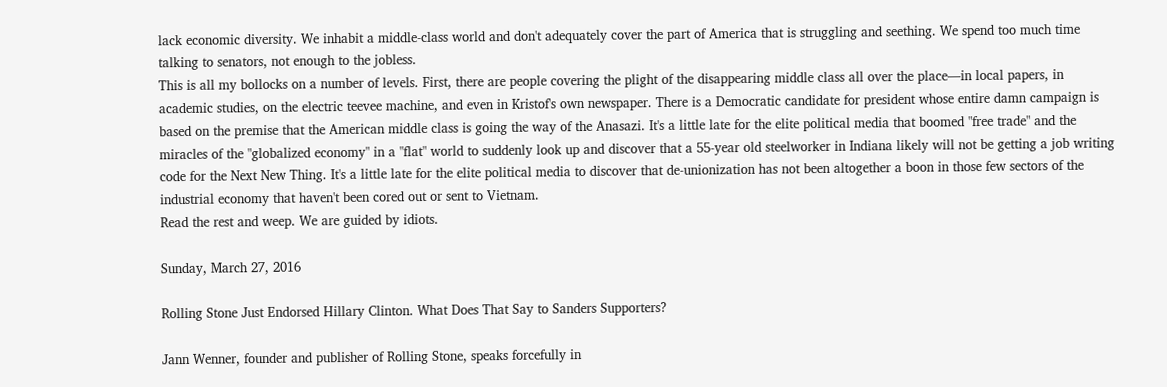lack economic diversity. We inhabit a middle-class world and don't adequately cover the part of America that is struggling and seething. We spend too much time talking to senators, not enough to the jobless.
This is all my bollocks on a number of levels. First, there are people covering the plight of the disappearing middle class all over the place—in local papers, in academic studies, on the electric teevee machine, and even in Kristof's own newspaper. There is a Democratic candidate for president whose entire damn campaign is based on the premise that the American middle class is going the way of the Anasazi. It's a little late for the elite political media that boomed "free trade" and the miracles of the "globalized economy" in a "flat" world to suddenly look up and discover that a 55-year old steelworker in Indiana likely will not be getting a job writing code for the Next New Thing. It's a little late for the elite political media to discover that de-unionization has not been altogether a boon in those few sectors of the industrial economy that haven't been cored out or sent to Vietnam.
Read the rest and weep. We are guided by idiots.

Sunday, March 27, 2016

Rolling Stone Just Endorsed Hillary Clinton. What Does That Say to Sanders Supporters?

Jann Wenner, founder and publisher of Rolling Stone, speaks forcefully in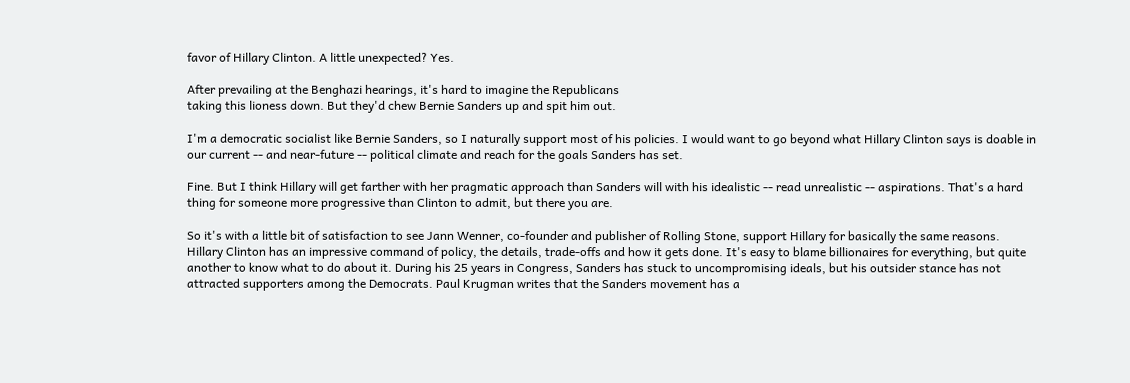favor of Hillary Clinton. A little unexpected? Yes.

After prevailing at the Benghazi hearings, it's hard to imagine the Republicans
taking this lioness down. But they'd chew Bernie Sanders up and spit him out.

I'm a democratic socialist like Bernie Sanders, so I naturally support most of his policies. I would want to go beyond what Hillary Clinton says is doable in our current -- and near-future -- political climate and reach for the goals Sanders has set.

Fine. But I think Hillary will get farther with her pragmatic approach than Sanders will with his idealistic -- read unrealistic -- aspirations. That's a hard thing for someone more progressive than Clinton to admit, but there you are.

So it's with a little bit of satisfaction to see Jann Wenner, co-founder and publisher of Rolling Stone, support Hillary for basically the same reasons.
Hillary Clinton has an impressive command of policy, the details, trade-offs and how it gets done. It's easy to blame billionaires for everything, but quite another to know what to do about it. During his 25 years in Congress, Sanders has stuck to uncompromising ideals, but his outsider stance has not attracted supporters among the Democrats. Paul Krugman writes that the Sanders movement has a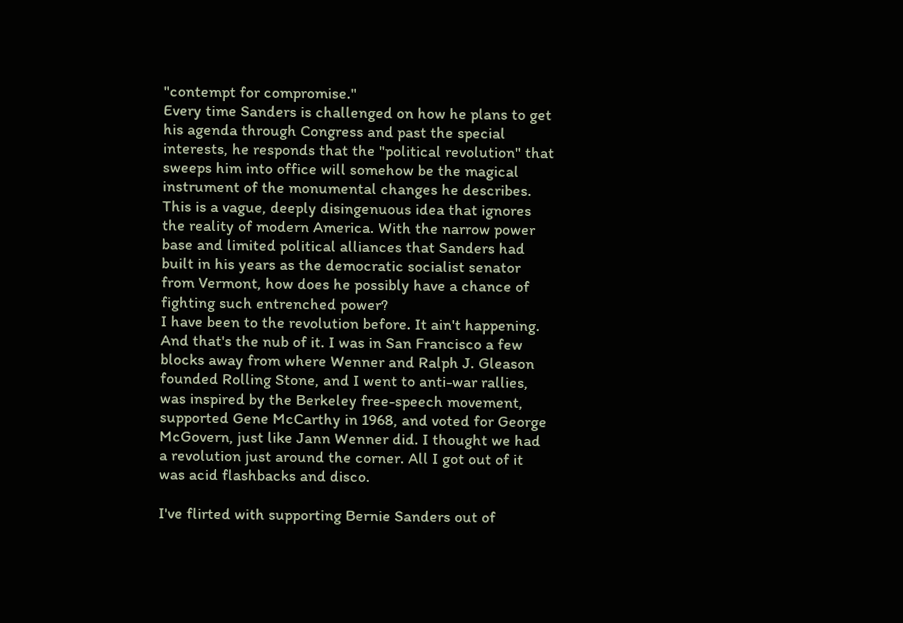"contempt for compromise."
Every time Sanders is challenged on how he plans to get his agenda through Congress and past the special interests, he responds that the "political revolution" that sweeps him into office will somehow be the magical instrument of the monumental changes he describes. This is a vague, deeply disingenuous idea that ignores the reality of modern America. With the narrow power base and limited political alliances that Sanders had built in his years as the democratic socialist senator from Vermont, how does he possibly have a chance of fighting such entrenched power?
I have been to the revolution before. It ain't happening.
And that's the nub of it. I was in San Francisco a few blocks away from where Wenner and Ralph J. Gleason founded Rolling Stone, and I went to anti-war rallies, was inspired by the Berkeley free-speech movement, supported Gene McCarthy in 1968, and voted for George McGovern, just like Jann Wenner did. I thought we had a revolution just around the corner. All I got out of it was acid flashbacks and disco.

I've flirted with supporting Bernie Sanders out of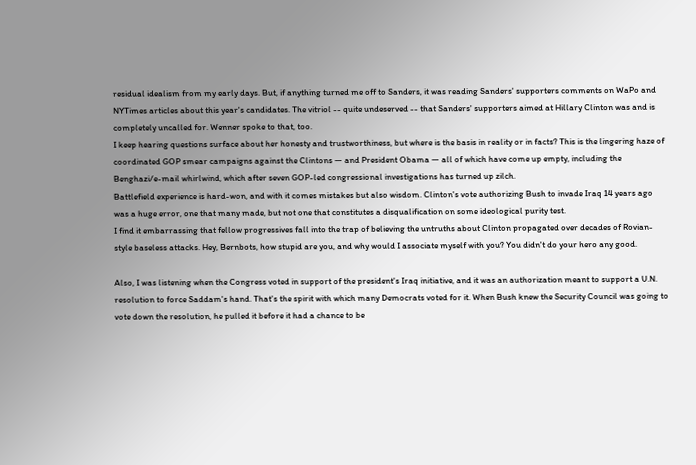residual idealism from my early days. But, if anything turned me off to Sanders, it was reading Sanders' supporters comments on WaPo and NYTimes articles about this year's candidates. The vitriol -- quite undeserved -- that Sanders' supporters aimed at Hillary Clinton was and is completely uncalled for. Wenner spoke to that, too.
I keep hearing questions surface about her honesty and trustworthiness, but where is the basis in reality or in facts? This is the lingering haze of coordinated GOP smear campaigns against the Clintons — and President Obama — all of which have come up empty, including the Benghazi/e-mail whirlwind, which after seven GOP-led congressional investigations has turned up zilch.
Battlefield experience is hard-won, and with it comes mistakes but also wisdom. Clinton's vote authorizing Bush to invade Iraq 14 years ago was a huge error, one that many made, but not one that constitutes a disqualification on some ideological purity test.
I find it embarrassing that fellow progressives fall into the trap of believing the untruths about Clinton propagated over decades of Rovian-style baseless attacks. Hey, Bernbots, how stupid are you, and why would I associate myself with you? You didn't do your hero any good.

Also, I was listening when the Congress voted in support of the president's Iraq initiative, and it was an authorization meant to support a U.N. resolution to force Saddam's hand. That's the spirit with which many Democrats voted for it. When Bush knew the Security Council was going to vote down the resolution, he pulled it before it had a chance to be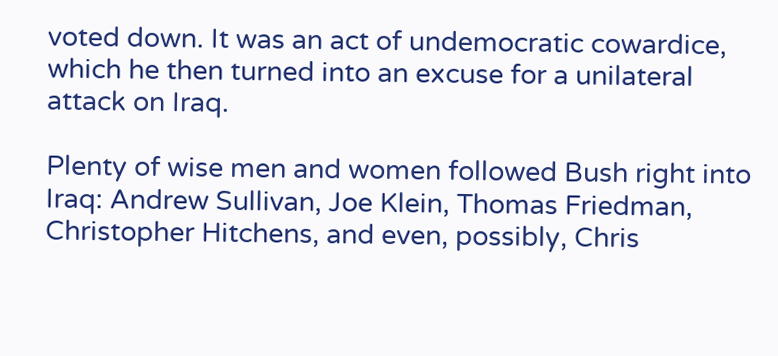voted down. It was an act of undemocratic cowardice, which he then turned into an excuse for a unilateral attack on Iraq.

Plenty of wise men and women followed Bush right into Iraq: Andrew Sullivan, Joe Klein, Thomas Friedman, Christopher Hitchens, and even, possibly, Chris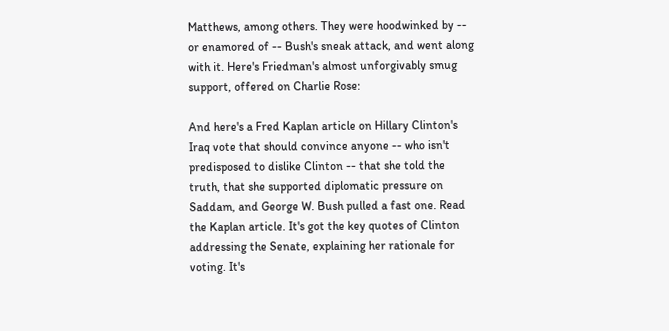Matthews, among others. They were hoodwinked by -- or enamored of -- Bush's sneak attack, and went along with it. Here's Friedman's almost unforgivably smug support, offered on Charlie Rose:

And here's a Fred Kaplan article on Hillary Clinton's Iraq vote that should convince anyone -- who isn't predisposed to dislike Clinton -- that she told the truth, that she supported diplomatic pressure on Saddam, and George W. Bush pulled a fast one. Read the Kaplan article. It's got the key quotes of Clinton addressing the Senate, explaining her rationale for voting. It's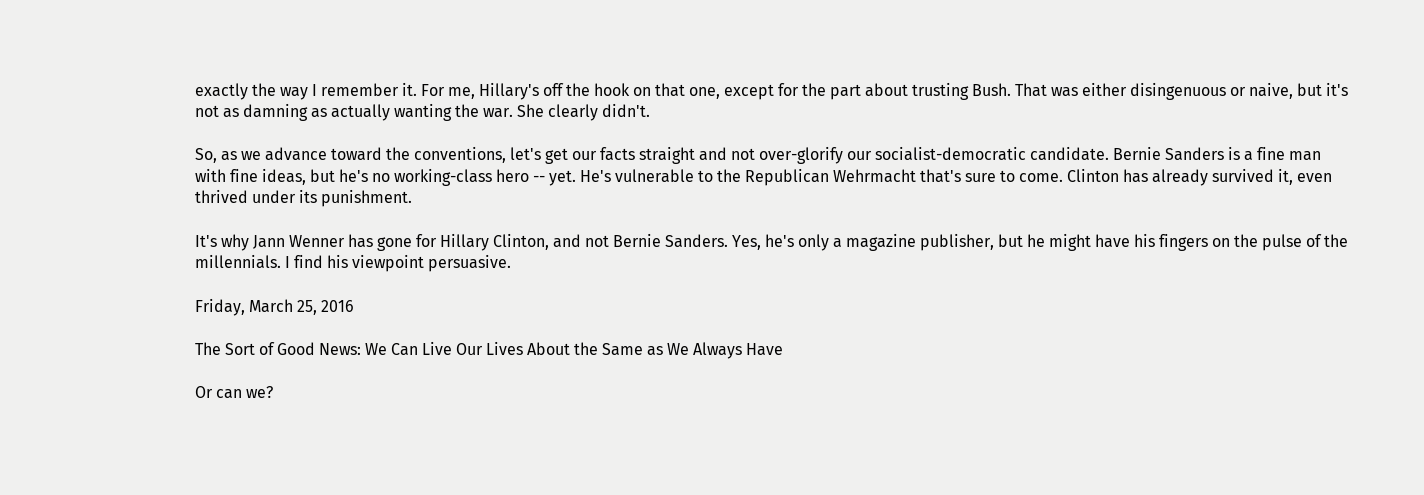exactly the way I remember it. For me, Hillary's off the hook on that one, except for the part about trusting Bush. That was either disingenuous or naive, but it's not as damning as actually wanting the war. She clearly didn't.

So, as we advance toward the conventions, let's get our facts straight and not over-glorify our socialist-democratic candidate. Bernie Sanders is a fine man with fine ideas, but he's no working-class hero -- yet. He's vulnerable to the Republican Wehrmacht that's sure to come. Clinton has already survived it, even thrived under its punishment.

It's why Jann Wenner has gone for Hillary Clinton, and not Bernie Sanders. Yes, he's only a magazine publisher, but he might have his fingers on the pulse of the millennials. I find his viewpoint persuasive.

Friday, March 25, 2016

The Sort of Good News: We Can Live Our Lives About the Same as We Always Have

Or can we?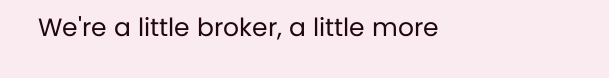We're a little broker, a little more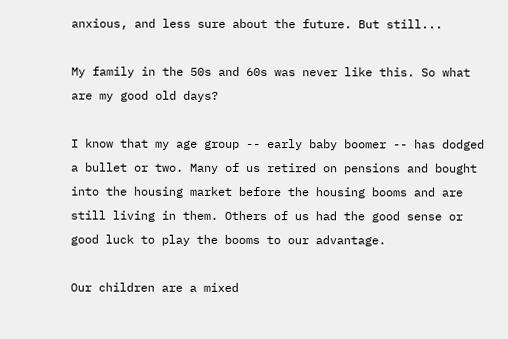anxious, and less sure about the future. But still...

My family in the 50s and 60s was never like this. So what are my good old days?

I know that my age group -- early baby boomer -- has dodged a bullet or two. Many of us retired on pensions and bought into the housing market before the housing booms and are still living in them. Others of us had the good sense or good luck to play the booms to our advantage.

Our children are a mixed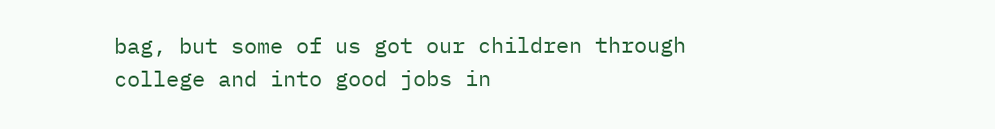bag, but some of us got our children through college and into good jobs in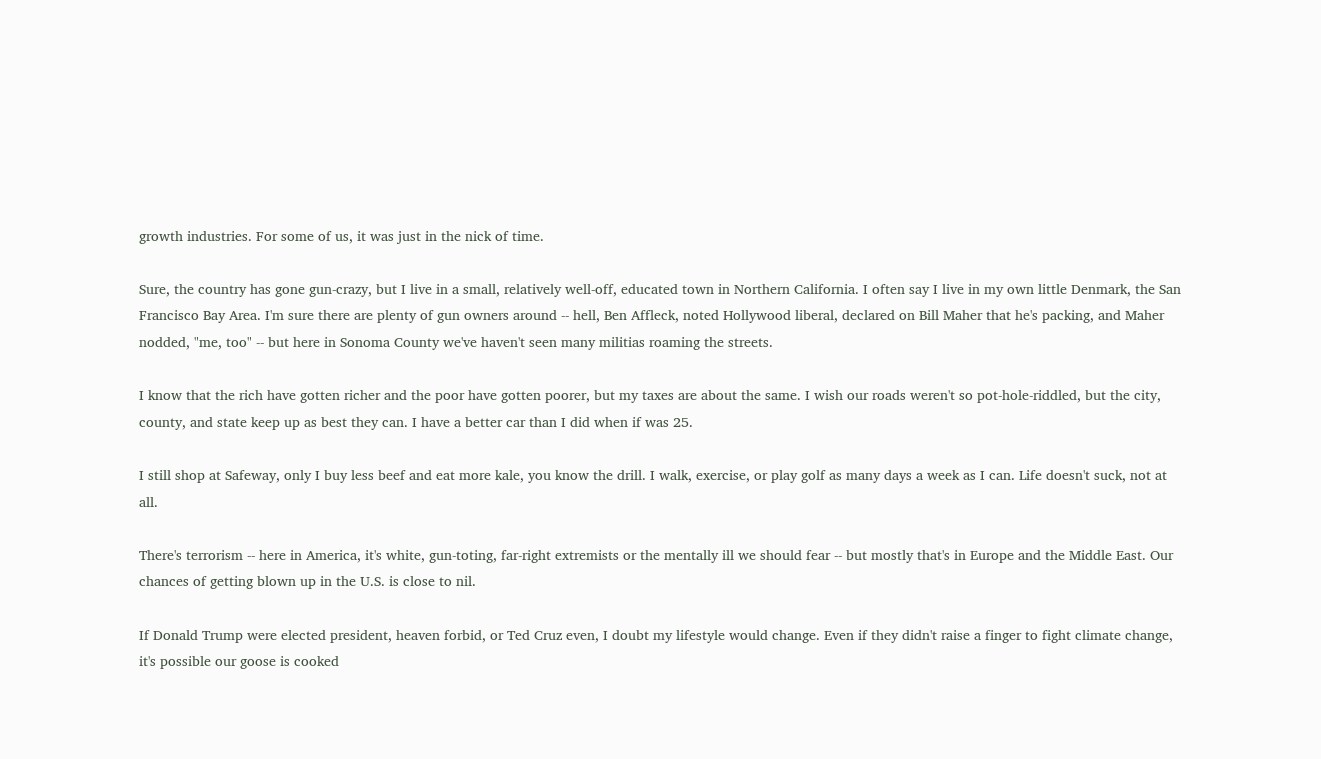growth industries. For some of us, it was just in the nick of time.

Sure, the country has gone gun-crazy, but I live in a small, relatively well-off, educated town in Northern California. I often say I live in my own little Denmark, the San Francisco Bay Area. I'm sure there are plenty of gun owners around -- hell, Ben Affleck, noted Hollywood liberal, declared on Bill Maher that he's packing, and Maher nodded, "me, too" -- but here in Sonoma County we've haven't seen many militias roaming the streets.

I know that the rich have gotten richer and the poor have gotten poorer, but my taxes are about the same. I wish our roads weren't so pot-hole-riddled, but the city, county, and state keep up as best they can. I have a better car than I did when if was 25.

I still shop at Safeway, only I buy less beef and eat more kale, you know the drill. I walk, exercise, or play golf as many days a week as I can. Life doesn't suck, not at all.

There's terrorism -- here in America, it's white, gun-toting, far-right extremists or the mentally ill we should fear -- but mostly that's in Europe and the Middle East. Our chances of getting blown up in the U.S. is close to nil.

If Donald Trump were elected president, heaven forbid, or Ted Cruz even, I doubt my lifestyle would change. Even if they didn't raise a finger to fight climate change, it's possible our goose is cooked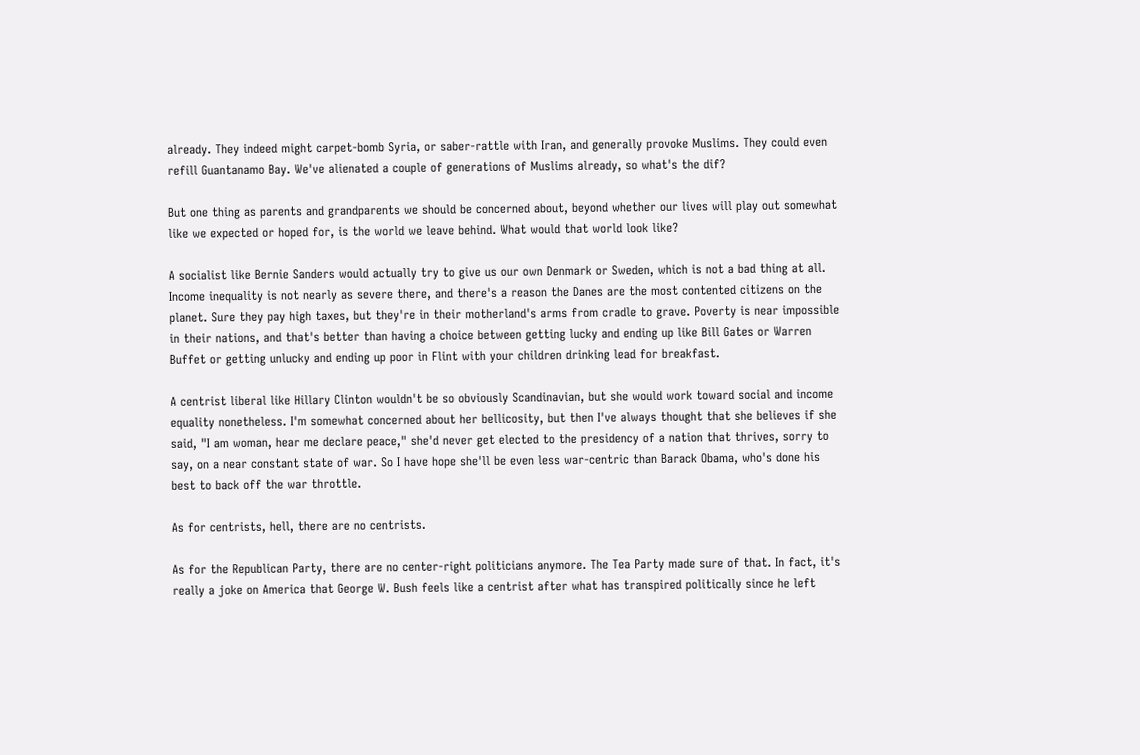already. They indeed might carpet-bomb Syria, or saber-rattle with Iran, and generally provoke Muslims. They could even refill Guantanamo Bay. We've alienated a couple of generations of Muslims already, so what's the dif?

But one thing as parents and grandparents we should be concerned about, beyond whether our lives will play out somewhat like we expected or hoped for, is the world we leave behind. What would that world look like?

A socialist like Bernie Sanders would actually try to give us our own Denmark or Sweden, which is not a bad thing at all. Income inequality is not nearly as severe there, and there's a reason the Danes are the most contented citizens on the planet. Sure they pay high taxes, but they're in their motherland's arms from cradle to grave. Poverty is near impossible in their nations, and that's better than having a choice between getting lucky and ending up like Bill Gates or Warren Buffet or getting unlucky and ending up poor in Flint with your children drinking lead for breakfast.

A centrist liberal like Hillary Clinton wouldn't be so obviously Scandinavian, but she would work toward social and income equality nonetheless. I'm somewhat concerned about her bellicosity, but then I've always thought that she believes if she said, "I am woman, hear me declare peace," she'd never get elected to the presidency of a nation that thrives, sorry to say, on a near constant state of war. So I have hope she'll be even less war-centric than Barack Obama, who's done his best to back off the war throttle.

As for centrists, hell, there are no centrists.

As for the Republican Party, there are no center-right politicians anymore. The Tea Party made sure of that. In fact, it's really a joke on America that George W. Bush feels like a centrist after what has transpired politically since he left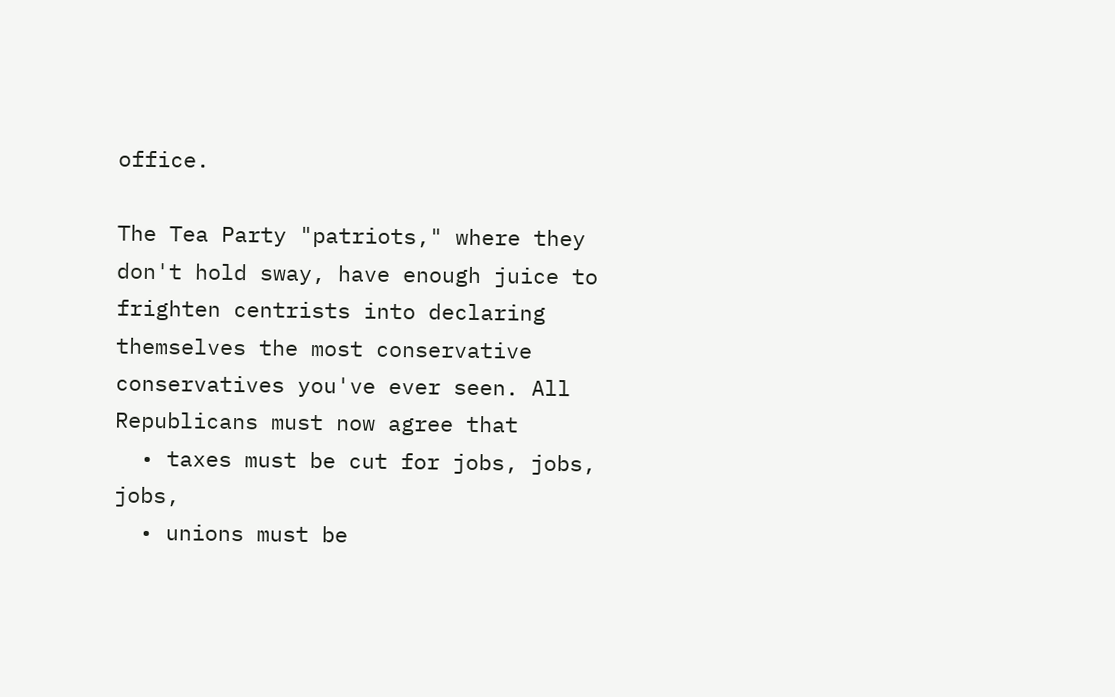office.

The Tea Party "patriots," where they don't hold sway, have enough juice to frighten centrists into declaring themselves the most conservative conservatives you've ever seen. All Republicans must now agree that
  • taxes must be cut for jobs, jobs, jobs,
  • unions must be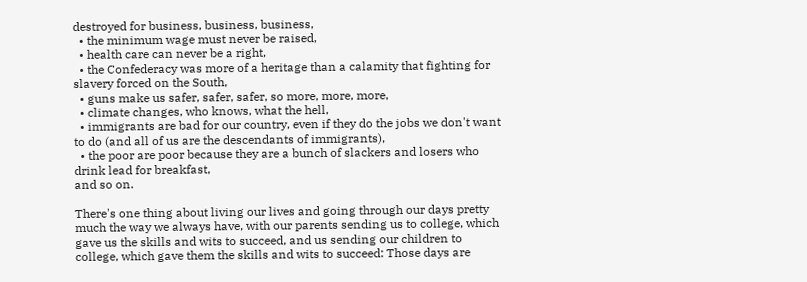destroyed for business, business, business,
  • the minimum wage must never be raised,
  • health care can never be a right,
  • the Confederacy was more of a heritage than a calamity that fighting for slavery forced on the South,
  • guns make us safer, safer, safer, so more, more, more,
  • climate changes, who knows, what the hell,
  • immigrants are bad for our country, even if they do the jobs we don't want to do (and all of us are the descendants of immigrants),
  • the poor are poor because they are a bunch of slackers and losers who drink lead for breakfast,
and so on.

There's one thing about living our lives and going through our days pretty much the way we always have, with our parents sending us to college, which gave us the skills and wits to succeed, and us sending our children to college, which gave them the skills and wits to succeed: Those days are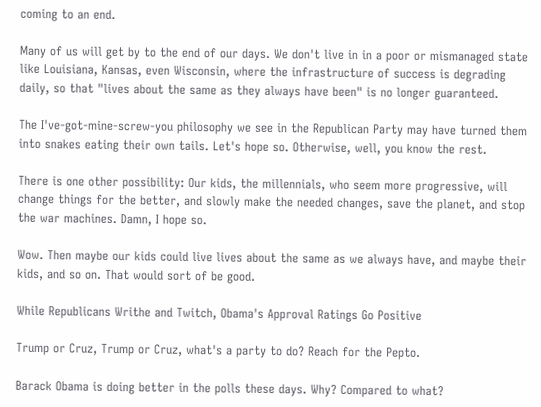coming to an end.

Many of us will get by to the end of our days. We don't live in in a poor or mismanaged state like Louisiana, Kansas, even Wisconsin, where the infrastructure of success is degrading daily, so that "lives about the same as they always have been" is no longer guaranteed.

The I've-got-mine-screw-you philosophy we see in the Republican Party may have turned them into snakes eating their own tails. Let's hope so. Otherwise, well, you know the rest.

There is one other possibility: Our kids, the millennials, who seem more progressive, will change things for the better, and slowly make the needed changes, save the planet, and stop the war machines. Damn, I hope so.

Wow. Then maybe our kids could live lives about the same as we always have, and maybe their kids, and so on. That would sort of be good.

While Republicans Writhe and Twitch, Obama's Approval Ratings Go Positive

Trump or Cruz, Trump or Cruz, what's a party to do? Reach for the Pepto.

Barack Obama is doing better in the polls these days. Why? Compared to what?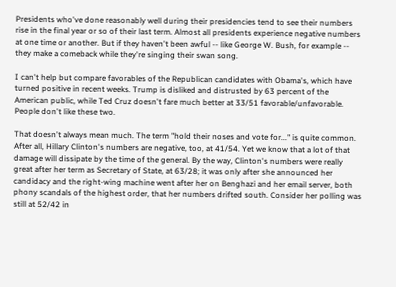Presidents who've done reasonably well during their presidencies tend to see their numbers rise in the final year or so of their last term. Almost all presidents experience negative numbers at one time or another. But if they haven't been awful -- like George W. Bush, for example -- they make a comeback while they're singing their swan song.

I can't help but compare favorables of the Republican candidates with Obama's, which have turned positive in recent weeks. Trump is disliked and distrusted by 63 percent of the American public, while Ted Cruz doesn't fare much better at 33/51 favorable/unfavorable. People don't like these two.

That doesn't always mean much. The term "hold their noses and vote for..." is quite common. After all, Hillary Clinton's numbers are negative, too, at 41/54. Yet we know that a lot of that damage will dissipate by the time of the general. By the way, Clinton's numbers were really great after her term as Secretary of State, at 63/28; it was only after she announced her candidacy and the right-wing machine went after her on Benghazi and her email server, both phony scandals of the highest order, that her numbers drifted south. Consider her polling was still at 52/42 in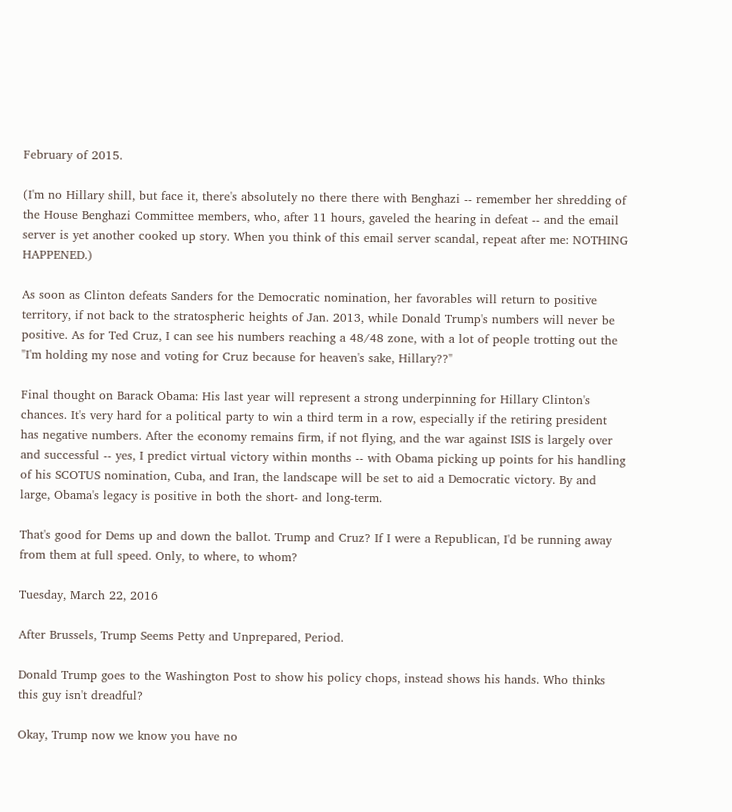February of 2015.

(I'm no Hillary shill, but face it, there's absolutely no there there with Benghazi -- remember her shredding of the House Benghazi Committee members, who, after 11 hours, gaveled the hearing in defeat -- and the email server is yet another cooked up story. When you think of this email server scandal, repeat after me: NOTHING HAPPENED.)

As soon as Clinton defeats Sanders for the Democratic nomination, her favorables will return to positive territory, if not back to the stratospheric heights of Jan. 2013, while Donald Trump's numbers will never be positive. As for Ted Cruz, I can see his numbers reaching a 48/48 zone, with a lot of people trotting out the "I'm holding my nose and voting for Cruz because for heaven's sake, Hillary??"

Final thought on Barack Obama: His last year will represent a strong underpinning for Hillary Clinton's chances. It's very hard for a political party to win a third term in a row, especially if the retiring president has negative numbers. After the economy remains firm, if not flying, and the war against ISIS is largely over and successful -- yes, I predict virtual victory within months -- with Obama picking up points for his handling of his SCOTUS nomination, Cuba, and Iran, the landscape will be set to aid a Democratic victory. By and large, Obama's legacy is positive in both the short- and long-term.

That's good for Dems up and down the ballot. Trump and Cruz? If I were a Republican, I'd be running away from them at full speed. Only, to where, to whom?

Tuesday, March 22, 2016

After Brussels, Trump Seems Petty and Unprepared, Period.

Donald Trump goes to the Washington Post to show his policy chops, instead shows his hands. Who thinks this guy isn't dreadful?

Okay, Trump now we know you have no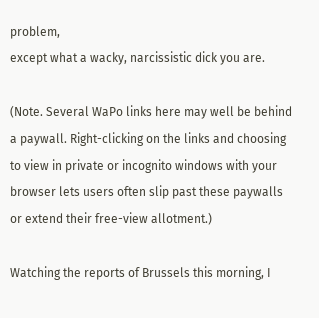problem,
except what a wacky, narcissistic dick you are.

(Note. Several WaPo links here may well be behind a paywall. Right-clicking on the links and choosing to view in private or incognito windows with your browser lets users often slip past these paywalls or extend their free-view allotment.)

Watching the reports of Brussels this morning, I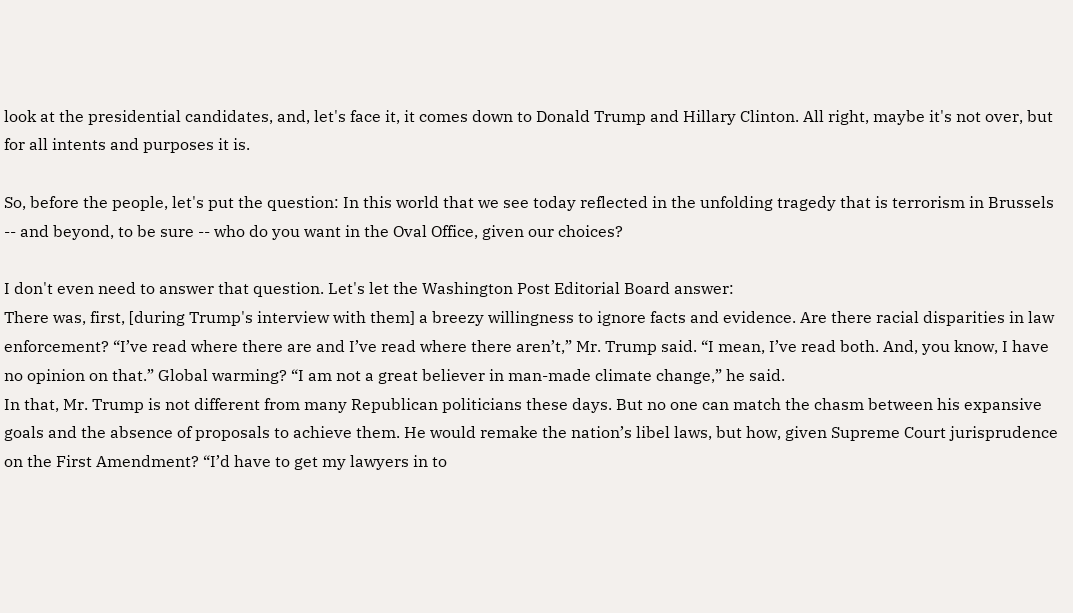look at the presidential candidates, and, let's face it, it comes down to Donald Trump and Hillary Clinton. All right, maybe it's not over, but for all intents and purposes it is.

So, before the people, let's put the question: In this world that we see today reflected in the unfolding tragedy that is terrorism in Brussels -- and beyond, to be sure -- who do you want in the Oval Office, given our choices?

I don't even need to answer that question. Let's let the Washington Post Editorial Board answer:
There was, first, [during Trump's interview with them] a breezy willingness to ignore facts and evidence. Are there racial disparities in law enforcement? “I’ve read where there are and I’ve read where there aren’t,” Mr. Trump said. “I mean, I’ve read both. And, you know, I have no opinion on that.” Global warming? “I am not a great believer in man-made climate change,” he said.
In that, Mr. Trump is not different from many Republican politicians these days. But no one can match the chasm between his expansive goals and the absence of proposals to achieve them. He would remake the nation’s libel laws, but how, given Supreme Court jurisprudence on the First Amendment? “I’d have to get my lawyers in to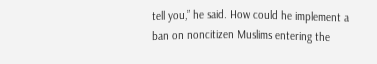tell you,” he said. How could he implement a ban on noncitizen Muslims entering the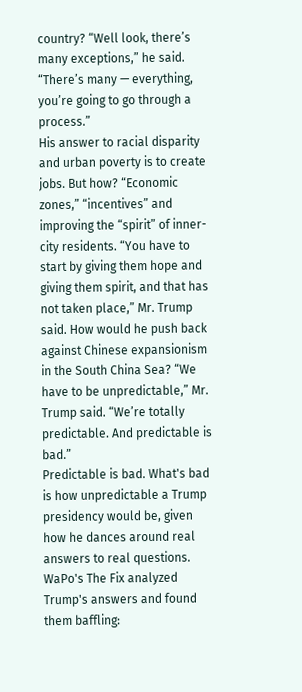country? “Well look, there’s many exceptions,” he said. “There’s many — everything, you’re going to go through a process.”
His answer to racial disparity and urban poverty is to create jobs. But how? “Economic zones,” “incentives” and improving the “spirit” of inner-city residents. “You have to start by giving them hope and giving them spirit, and that has not taken place,” Mr. Trump said. How would he push back against Chinese expansionism in the South China Sea? “We have to be unpredictable,” Mr. Trump said. “We’re totally predictable. And predictable is bad.”
Predictable is bad. What's bad is how unpredictable a Trump presidency would be, given how he dances around real answers to real questions. WaPo's The Fix analyzed Trump's answers and found them baffling: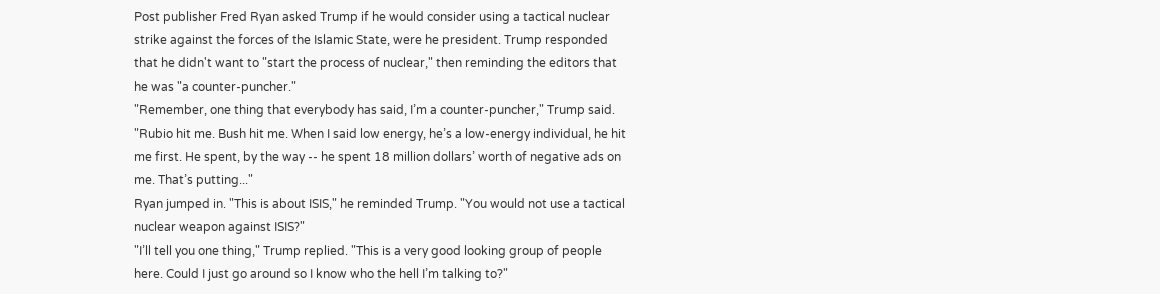Post publisher Fred Ryan asked Trump if he would consider using a tactical nuclear strike against the forces of the Islamic State, were he president. Trump responded that he didn't want to "start the process of nuclear," then reminding the editors that he was "a counter-puncher."
"Remember, one thing that everybody has said, I’m a counter-puncher," Trump said. "Rubio hit me. Bush hit me. When I said low energy, he’s a low-energy individual, he hit me first. He spent, by the way -- he spent 18 million dollars’ worth of negative ads on me. That’s putting..."
Ryan jumped in. "This is about ISIS," he reminded Trump. "You would not use a tactical nuclear weapon against ISIS?"
"I’ll tell you one thing," Trump replied. "This is a very good looking group of people here. Could I just go around so I know who the hell I’m talking to?"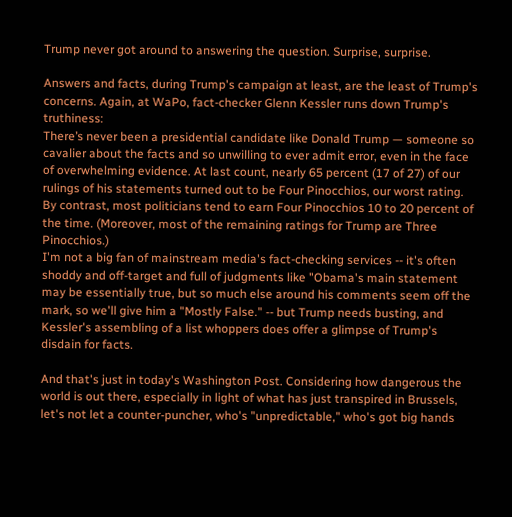Trump never got around to answering the question. Surprise, surprise.

Answers and facts, during Trump's campaign at least, are the least of Trump's concerns. Again, at WaPo, fact-checker Glenn Kessler runs down Trump's truthiness:
There’s never been a presidential candidate like Donald Trump — someone so cavalier about the facts and so unwilling to ever admit error, even in the face of overwhelming evidence. At last count, nearly 65 percent (17 of 27) of our rulings of his statements turned out to be Four Pinocchios, our worst rating. By contrast, most politicians tend to earn Four Pinocchios 10 to 20 percent of the time. (Moreover, most of the remaining ratings for Trump are Three Pinocchios.)
I'm not a big fan of mainstream media's fact-checking services -- it's often shoddy and off-target and full of judgments like "Obama's main statement may be essentially true, but so much else around his comments seem off the mark, so we'll give him a "Mostly False." -- but Trump needs busting, and Kessler's assembling of a list whoppers does offer a glimpse of Trump's disdain for facts.

And that's just in today's Washington Post. Considering how dangerous the world is out there, especially in light of what has just transpired in Brussels, let's not let a counter-puncher, who's "unpredictable," who's got big hands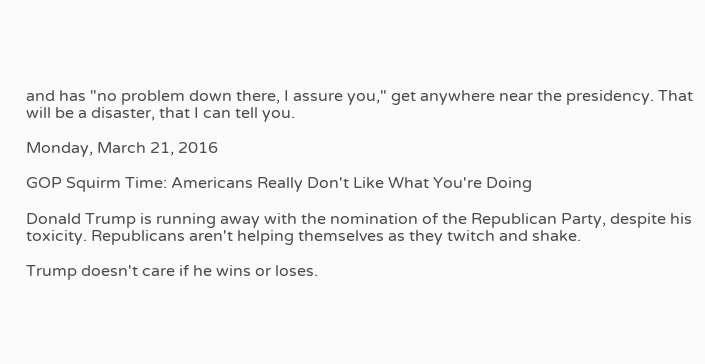and has "no problem down there, I assure you," get anywhere near the presidency. That will be a disaster, that I can tell you.

Monday, March 21, 2016

GOP Squirm Time: Americans Really Don't Like What You're Doing

Donald Trump is running away with the nomination of the Republican Party, despite his toxicity. Republicans aren't helping themselves as they twitch and shake.

Trump doesn't care if he wins or loses.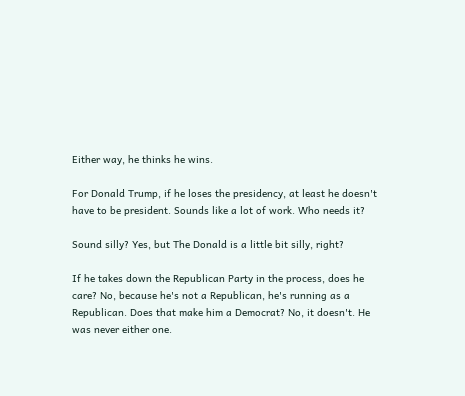Either way, he thinks he wins.

For Donald Trump, if he loses the presidency, at least he doesn't have to be president. Sounds like a lot of work. Who needs it?

Sound silly? Yes, but The Donald is a little bit silly, right?

If he takes down the Republican Party in the process, does he care? No, because he's not a Republican, he's running as a Republican. Does that make him a Democrat? No, it doesn't. He was never either one.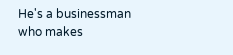He's a businessman who makes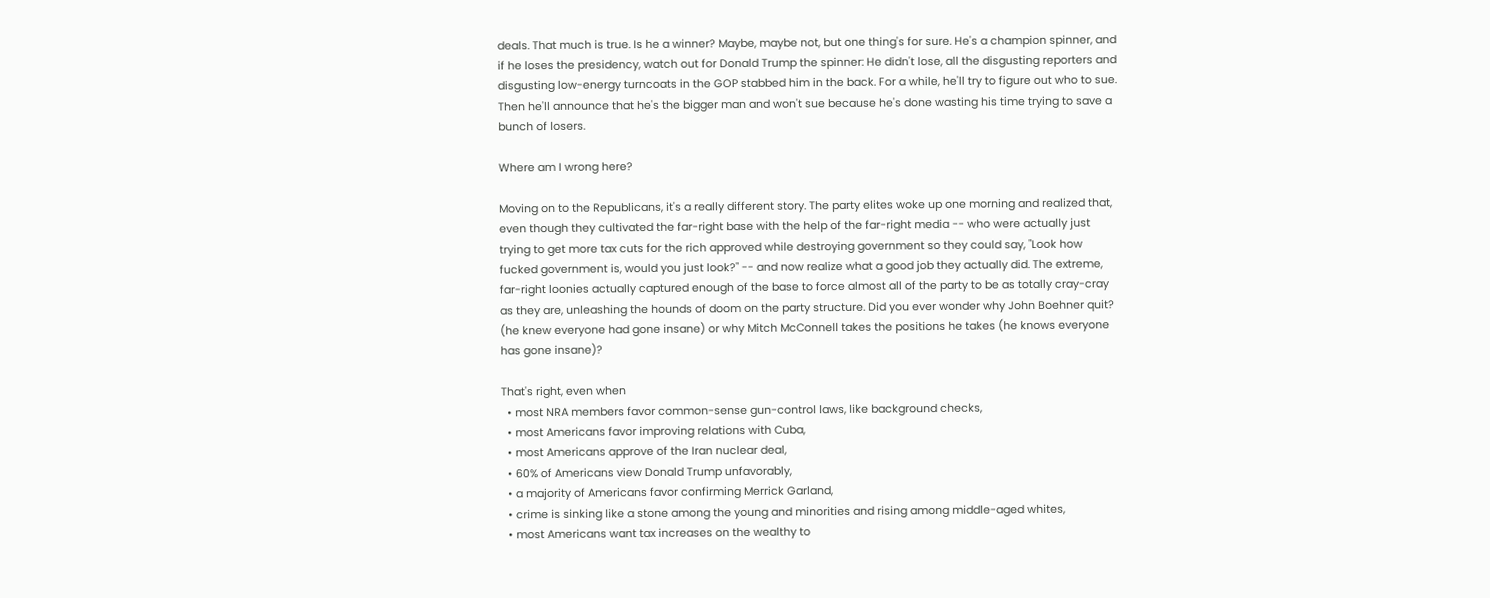deals. That much is true. Is he a winner? Maybe, maybe not, but one thing's for sure. He's a champion spinner, and if he loses the presidency, watch out for Donald Trump the spinner: He didn't lose, all the disgusting reporters and disgusting low-energy turncoats in the GOP stabbed him in the back. For a while, he'll try to figure out who to sue. Then he'll announce that he's the bigger man and won't sue because he's done wasting his time trying to save a bunch of losers.

Where am I wrong here?

Moving on to the Republicans, it's a really different story. The party elites woke up one morning and realized that, even though they cultivated the far-right base with the help of the far-right media -- who were actually just trying to get more tax cuts for the rich approved while destroying government so they could say, "Look how fucked government is, would you just look?" -- and now realize what a good job they actually did. The extreme, far-right loonies actually captured enough of the base to force almost all of the party to be as totally cray-cray as they are, unleashing the hounds of doom on the party structure. Did you ever wonder why John Boehner quit? (he knew everyone had gone insane) or why Mitch McConnell takes the positions he takes (he knows everyone has gone insane)?

That's right, even when
  • most NRA members favor common-sense gun-control laws, like background checks,
  • most Americans favor improving relations with Cuba,
  • most Americans approve of the Iran nuclear deal,
  • 60% of Americans view Donald Trump unfavorably,
  • a majority of Americans favor confirming Merrick Garland,
  • crime is sinking like a stone among the young and minorities and rising among middle-aged whites,
  • most Americans want tax increases on the wealthy to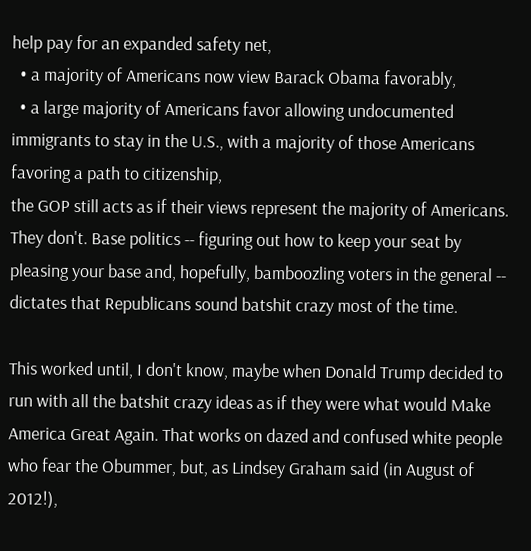help pay for an expanded safety net,
  • a majority of Americans now view Barack Obama favorably,
  • a large majority of Americans favor allowing undocumented immigrants to stay in the U.S., with a majority of those Americans favoring a path to citizenship,
the GOP still acts as if their views represent the majority of Americans. They don't. Base politics -- figuring out how to keep your seat by pleasing your base and, hopefully, bamboozling voters in the general -- dictates that Republicans sound batshit crazy most of the time.

This worked until, I don't know, maybe when Donald Trump decided to run with all the batshit crazy ideas as if they were what would Make America Great Again. That works on dazed and confused white people who fear the Obummer, but, as Lindsey Graham said (in August of 2012!),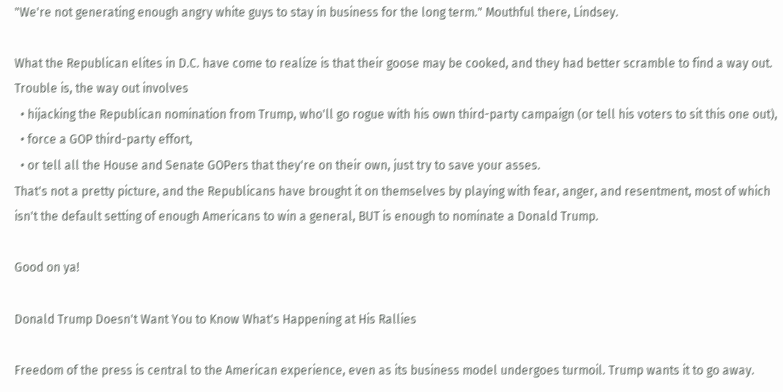"We're not generating enough angry white guys to stay in business for the long term." Mouthful there, Lindsey.

What the Republican elites in D.C. have come to realize is that their goose may be cooked, and they had better scramble to find a way out. Trouble is, the way out involves
  • hijacking the Republican nomination from Trump, who'll go rogue with his own third-party campaign (or tell his voters to sit this one out),
  • force a GOP third-party effort,
  • or tell all the House and Senate GOPers that they're on their own, just try to save your asses.
That's not a pretty picture, and the Republicans have brought it on themselves by playing with fear, anger, and resentment, most of which isn't the default setting of enough Americans to win a general, BUT is enough to nominate a Donald Trump.

Good on ya!

Donald Trump Doesn't Want You to Know What's Happening at His Rallies

Freedom of the press is central to the American experience, even as its business model undergoes turmoil. Trump wants it to go away.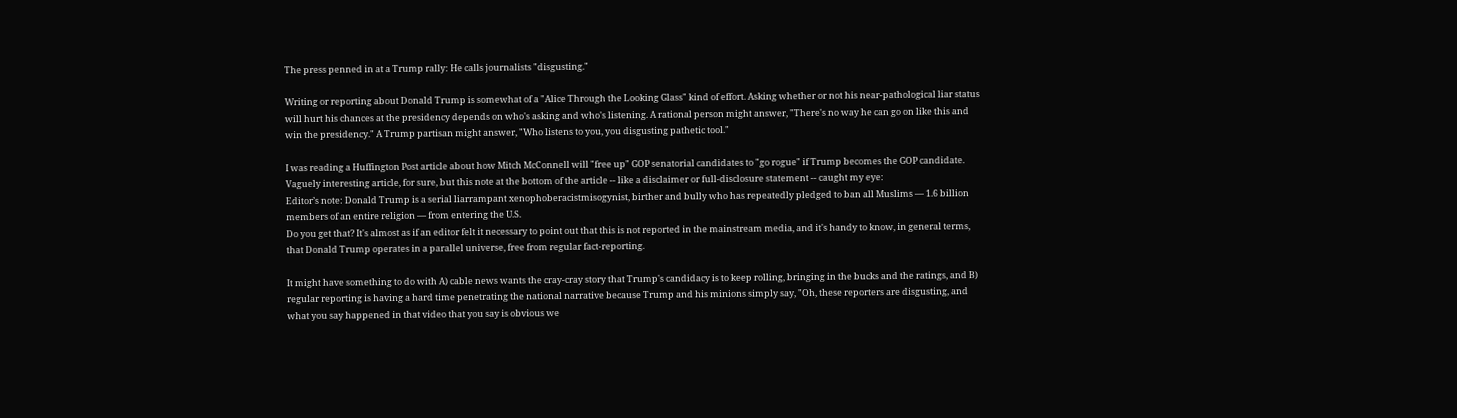The press penned in at a Trump rally: He calls journalists "disgusting."

Writing or reporting about Donald Trump is somewhat of a "Alice Through the Looking Glass" kind of effort. Asking whether or not his near-pathological liar status will hurt his chances at the presidency depends on who's asking and who's listening. A rational person might answer, "There's no way he can go on like this and win the presidency." A Trump partisan might answer, "Who listens to you, you disgusting pathetic tool."

I was reading a Huffington Post article about how Mitch McConnell will "free up" GOP senatorial candidates to "go rogue" if Trump becomes the GOP candidate. Vaguely interesting article, for sure, but this note at the bottom of the article -- like a disclaimer or full-disclosure statement -- caught my eye:
Editor’s note: Donald Trump is a serial liarrampant xenophoberacistmisogynist, birther and bully who has repeatedly pledged to ban all Muslims — 1.6 billion members of an entire religion — from entering the U.S.
Do you get that? It's almost as if an editor felt it necessary to point out that this is not reported in the mainstream media, and it's handy to know, in general terms, that Donald Trump operates in a parallel universe, free from regular fact-reporting.

It might have something to do with A) cable news wants the cray-cray story that Trump's candidacy is to keep rolling, bringing in the bucks and the ratings, and B) regular reporting is having a hard time penetrating the national narrative because Trump and his minions simply say, "Oh, these reporters are disgusting, and what you say happened in that video that you say is obvious we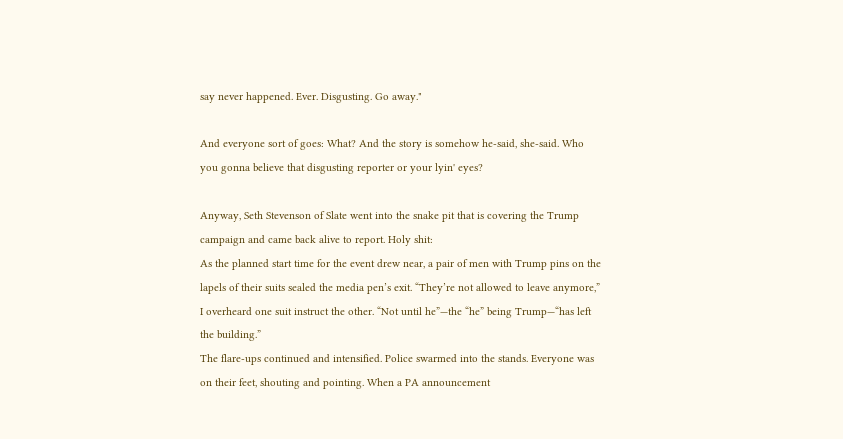say never happened. Ever. Disgusting. Go away."

And everyone sort of goes: What? And the story is somehow he-said, she-said. Who you gonna believe that disgusting reporter or your lyin' eyes?

Anyway, Seth Stevenson of Slate went into the snake pit that is covering the Trump campaign and came back alive to report. Holy shit:
As the planned start time for the event drew near, a pair of men with Trump pins on the lapels of their suits sealed the media pen’s exit. “They’re not allowed to leave anymore,” I overheard one suit instruct the other. “Not until he”—the “he” being Trump—“has left the building.”
The flare-ups continued and intensified. Police swarmed into the stands. Everyone was on their feet, shouting and pointing. When a PA announcement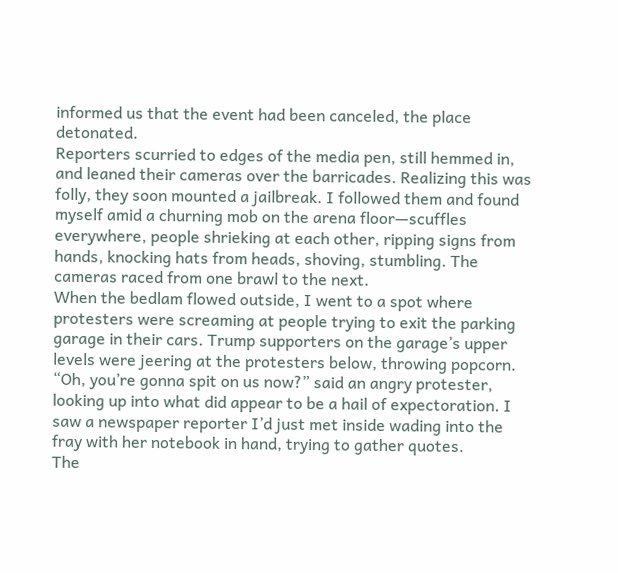informed us that the event had been canceled, the place detonated.
Reporters scurried to edges of the media pen, still hemmed in, and leaned their cameras over the barricades. Realizing this was folly, they soon mounted a jailbreak. I followed them and found myself amid a churning mob on the arena floor—scuffles everywhere, people shrieking at each other, ripping signs from hands, knocking hats from heads, shoving, stumbling. The cameras raced from one brawl to the next.
When the bedlam flowed outside, I went to a spot where protesters were screaming at people trying to exit the parking garage in their cars. Trump supporters on the garage’s upper levels were jeering at the protesters below, throwing popcorn. “Oh, you’re gonna spit on us now?” said an angry protester, looking up into what did appear to be a hail of expectoration. I saw a newspaper reporter I’d just met inside wading into the fray with her notebook in hand, trying to gather quotes.
The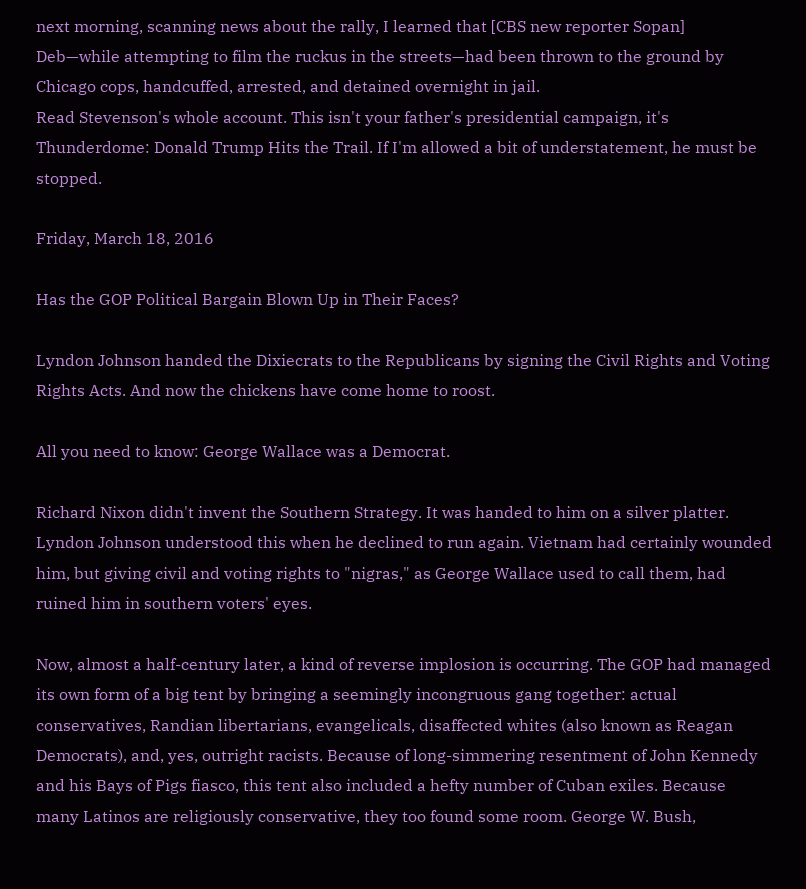next morning, scanning news about the rally, I learned that [CBS new reporter Sopan] Deb—while attempting to film the ruckus in the streets—had been thrown to the ground by Chicago cops, handcuffed, arrested, and detained overnight in jail.
Read Stevenson's whole account. This isn't your father's presidential campaign, it's Thunderdome: Donald Trump Hits the Trail. If I'm allowed a bit of understatement, he must be stopped.

Friday, March 18, 2016

Has the GOP Political Bargain Blown Up in Their Faces?

Lyndon Johnson handed the Dixiecrats to the Republicans by signing the Civil Rights and Voting Rights Acts. And now the chickens have come home to roost.

All you need to know: George Wallace was a Democrat.

Richard Nixon didn't invent the Southern Strategy. It was handed to him on a silver platter. Lyndon Johnson understood this when he declined to run again. Vietnam had certainly wounded him, but giving civil and voting rights to "nigras," as George Wallace used to call them, had ruined him in southern voters' eyes.

Now, almost a half-century later, a kind of reverse implosion is occurring. The GOP had managed its own form of a big tent by bringing a seemingly incongruous gang together: actual conservatives, Randian libertarians, evangelicals, disaffected whites (also known as Reagan Democrats), and, yes, outright racists. Because of long-simmering resentment of John Kennedy and his Bays of Pigs fiasco, this tent also included a hefty number of Cuban exiles. Because many Latinos are religiously conservative, they too found some room. George W. Bush,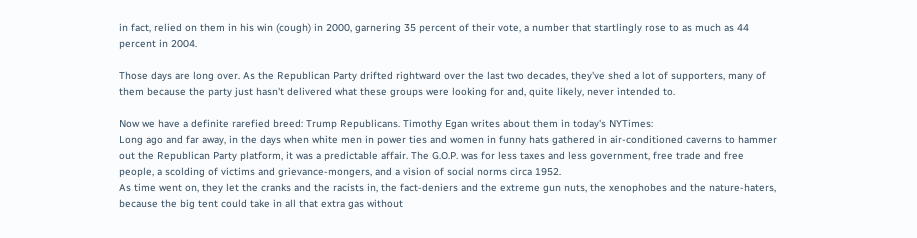in fact, relied on them in his win (cough) in 2000, garnering 35 percent of their vote, a number that startlingly rose to as much as 44 percent in 2004.

Those days are long over. As the Republican Party drifted rightward over the last two decades, they've shed a lot of supporters, many of them because the party just hasn't delivered what these groups were looking for and, quite likely, never intended to.

Now we have a definite rarefied breed: Trump Republicans. Timothy Egan writes about them in today's NYTimes:
Long ago and far away, in the days when white men in power ties and women in funny hats gathered in air-conditioned caverns to hammer out the Republican Party platform, it was a predictable affair. The G.O.P. was for less taxes and less government, free trade and free people, a scolding of victims and grievance-mongers, and a vision of social norms circa 1952.
As time went on, they let the cranks and the racists in, the fact-deniers and the extreme gun nuts, the xenophobes and the nature-haters, because the big tent could take in all that extra gas without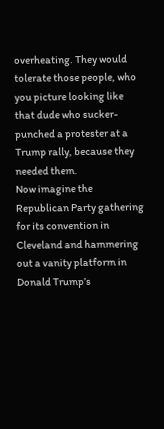overheating. They would tolerate those people, who you picture looking like that dude who sucker-punched a protester at a Trump rally, because they needed them.
Now imagine the Republican Party gathering for its convention in Cleveland and hammering out a vanity platform in Donald Trump’s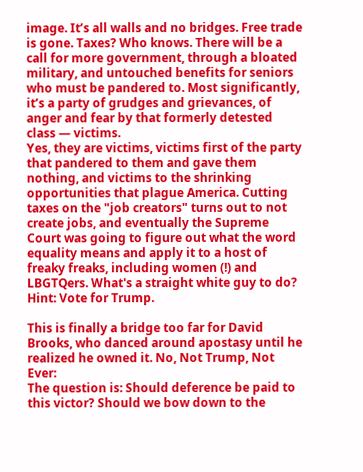image. It’s all walls and no bridges. Free trade is gone. Taxes? Who knows. There will be a call for more government, through a bloated military, and untouched benefits for seniors who must be pandered to. Most significantly, it’s a party of grudges and grievances, of anger and fear by that formerly detested class — victims.
Yes, they are victims, victims first of the party that pandered to them and gave them nothing, and victims to the shrinking opportunities that plague America. Cutting taxes on the "job creators" turns out to not create jobs, and eventually the Supreme Court was going to figure out what the word equality means and apply it to a host of freaky freaks, including women (!) and LBGTQers. What's a straight white guy to do? Hint: Vote for Trump.

This is finally a bridge too far for David Brooks, who danced around apostasy until he realized he owned it. No, Not Trump, Not Ever:
The question is: Should deference be paid to this victor? Should we bow down to the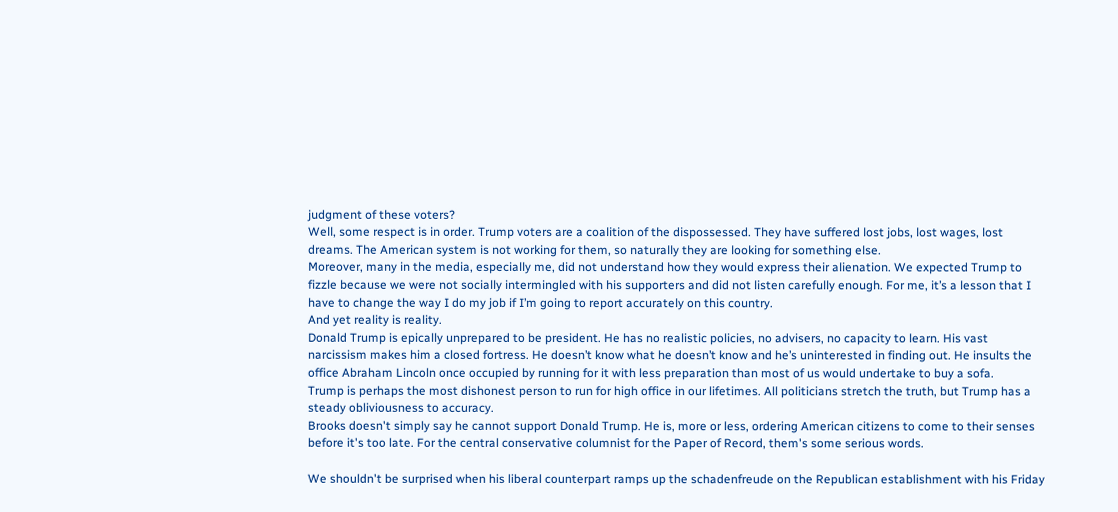judgment of these voters?
Well, some respect is in order. Trump voters are a coalition of the dispossessed. They have suffered lost jobs, lost wages, lost dreams. The American system is not working for them, so naturally they are looking for something else.
Moreover, many in the media, especially me, did not understand how they would express their alienation. We expected Trump to fizzle because we were not socially intermingled with his supporters and did not listen carefully enough. For me, it’s a lesson that I have to change the way I do my job if I’m going to report accurately on this country.
And yet reality is reality.
Donald Trump is epically unprepared to be president. He has no realistic policies, no advisers, no capacity to learn. His vast narcissism makes him a closed fortress. He doesn’t know what he doesn’t know and he’s uninterested in finding out. He insults the office Abraham Lincoln once occupied by running for it with less preparation than most of us would undertake to buy a sofa.
Trump is perhaps the most dishonest person to run for high office in our lifetimes. All politicians stretch the truth, but Trump has a steady obliviousness to accuracy.
Brooks doesn't simply say he cannot support Donald Trump. He is, more or less, ordering American citizens to come to their senses before it's too late. For the central conservative columnist for the Paper of Record, them's some serious words.

We shouldn't be surprised when his liberal counterpart ramps up the schadenfreude on the Republican establishment with his Friday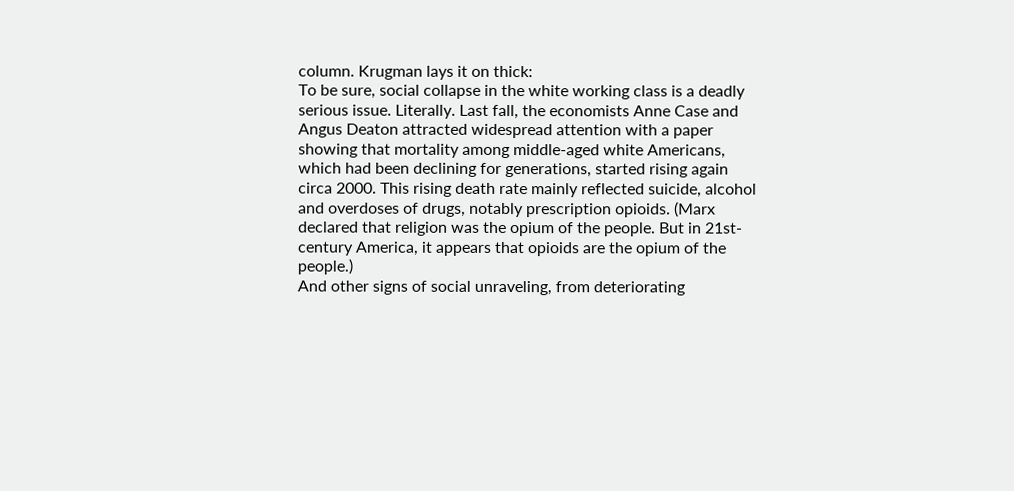column. Krugman lays it on thick:
To be sure, social collapse in the white working class is a deadly serious issue. Literally. Last fall, the economists Anne Case and Angus Deaton attracted widespread attention with a paper showing that mortality among middle-aged white Americans, which had been declining for generations, started rising again circa 2000. This rising death rate mainly reflected suicide, alcohol and overdoses of drugs, notably prescription opioids. (Marx declared that religion was the opium of the people. But in 21st-century America, it appears that opioids are the opium of the people.)
And other signs of social unraveling, from deteriorating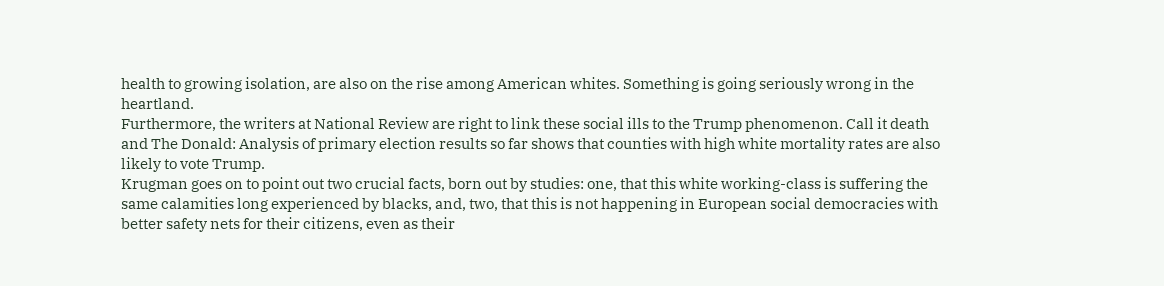health to growing isolation, are also on the rise among American whites. Something is going seriously wrong in the heartland.
Furthermore, the writers at National Review are right to link these social ills to the Trump phenomenon. Call it death and The Donald: Analysis of primary election results so far shows that counties with high white mortality rates are also likely to vote Trump.
Krugman goes on to point out two crucial facts, born out by studies: one, that this white working-class is suffering the same calamities long experienced by blacks, and, two, that this is not happening in European social democracies with better safety nets for their citizens, even as their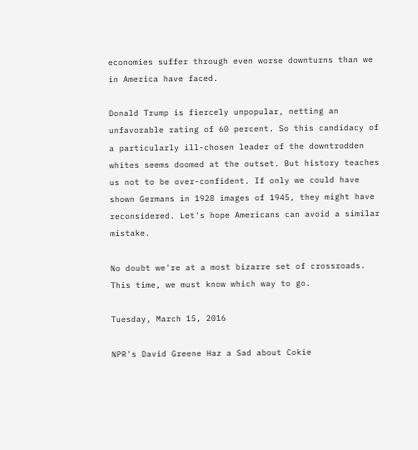economies suffer through even worse downturns than we in America have faced.

Donald Trump is fiercely unpopular, netting an unfavorable rating of 60 percent. So this candidacy of a particularly ill-chosen leader of the downtrodden whites seems doomed at the outset. But history teaches us not to be over-confident. If only we could have shown Germans in 1928 images of 1945, they might have reconsidered. Let's hope Americans can avoid a similar mistake.

No doubt we're at a most bizarre set of crossroads. This time, we must know which way to go.

Tuesday, March 15, 2016

NPR's David Greene Haz a Sad about Cokie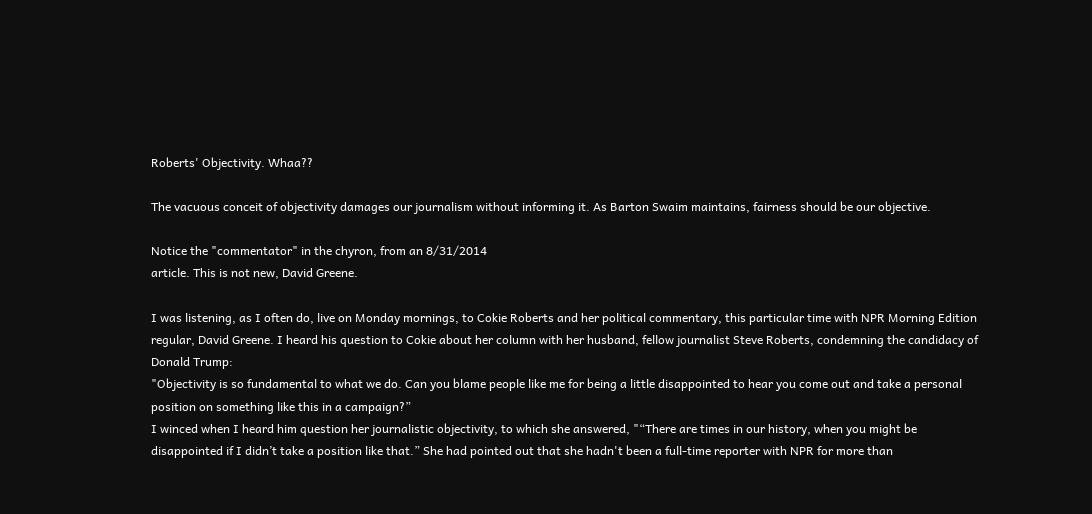Roberts' Objectivity. Whaa??

The vacuous conceit of objectivity damages our journalism without informing it. As Barton Swaim maintains, fairness should be our objective.

Notice the "commentator" in the chyron, from an 8/31/2014
article. This is not new, David Greene.

I was listening, as I often do, live on Monday mornings, to Cokie Roberts and her political commentary, this particular time with NPR Morning Edition regular, David Greene. I heard his question to Cokie about her column with her husband, fellow journalist Steve Roberts, condemning the candidacy of Donald Trump:
"Objectivity is so fundamental to what we do. Can you blame people like me for being a little disappointed to hear you come out and take a personal position on something like this in a campaign?”
I winced when I heard him question her journalistic objectivity, to which she answered, "“There are times in our history, when you might be disappointed if I didn’t take a position like that.” She had pointed out that she hadn't been a full-time reporter with NPR for more than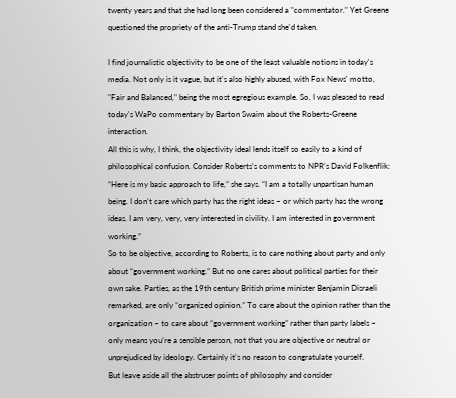twenty years and that she had long been considered a "commentator." Yet Greene questioned the propriety of the anti-Trump stand she'd taken.

I find journalistic objectivity to be one of the least valuable notions in today's media. Not only is it vague, but it's also highly abused, with Fox News' motto, "Fair and Balanced," being the most egregious example. So, I was pleased to read today's WaPo commentary by Barton Swaim about the Roberts-Greene interaction.
All this is why, I think, the objectivity ideal lends itself so easily to a kind of philosophical confusion. Consider Roberts’s comments to NPR’s David Folkenflik: “Here is my basic approach to life,” she says. “I am a totally unpartisan human being. I don’t care which party has the right ideas – or which party has the wrong ideas. I am very, very, very interested in civility. I am interested in government working.”
So to be objective, according to Roberts, is to care nothing about party and only about “government working.” But no one cares about political parties for their own sake. Parties, as the 19th century British prime minister Benjamin Disraeli remarked, are only “organized opinion.” To care about the opinion rather than the organization – to care about “government working” rather than party labels – only means you’re a sensible person, not that you are objective or neutral or unprejudiced by ideology. Certainly it’s no reason to congratulate yourself.
But leave aside all the abstruser points of philosophy and consider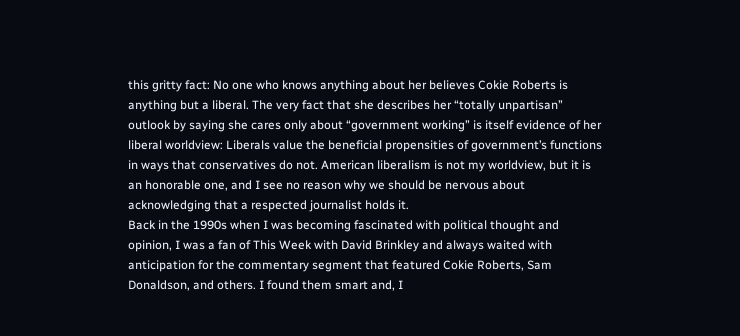this gritty fact: No one who knows anything about her believes Cokie Roberts is anything but a liberal. The very fact that she describes her “totally unpartisan” outlook by saying she cares only about “government working” is itself evidence of her liberal worldview: Liberals value the beneficial propensities of government’s functions in ways that conservatives do not. American liberalism is not my worldview, but it is an honorable one, and I see no reason why we should be nervous about acknowledging that a respected journalist holds it.
Back in the 1990s when I was becoming fascinated with political thought and opinion, I was a fan of This Week with David Brinkley and always waited with anticipation for the commentary segment that featured Cokie Roberts, Sam Donaldson, and others. I found them smart and, I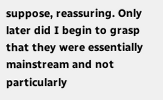suppose, reassuring. Only later did I begin to grasp that they were essentially mainstream and not particularly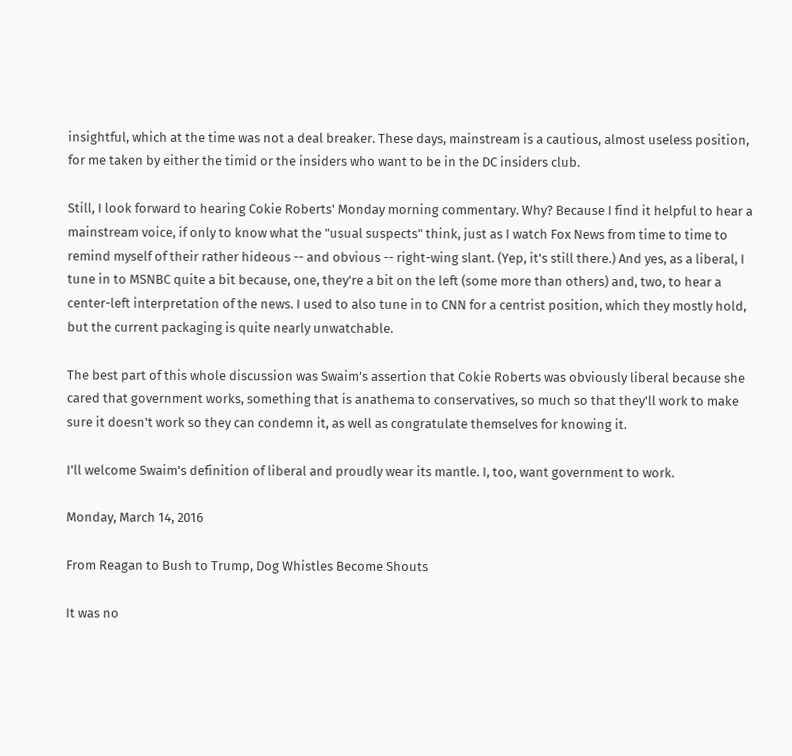insightful, which at the time was not a deal breaker. These days, mainstream is a cautious, almost useless position, for me taken by either the timid or the insiders who want to be in the DC insiders club.

Still, I look forward to hearing Cokie Roberts' Monday morning commentary. Why? Because I find it helpful to hear a mainstream voice, if only to know what the "usual suspects" think, just as I watch Fox News from time to time to remind myself of their rather hideous -- and obvious -- right-wing slant. (Yep, it's still there.) And yes, as a liberal, I tune in to MSNBC quite a bit because, one, they're a bit on the left (some more than others) and, two, to hear a center-left interpretation of the news. I used to also tune in to CNN for a centrist position, which they mostly hold, but the current packaging is quite nearly unwatchable.

The best part of this whole discussion was Swaim's assertion that Cokie Roberts was obviously liberal because she cared that government works, something that is anathema to conservatives, so much so that they'll work to make sure it doesn't work so they can condemn it, as well as congratulate themselves for knowing it.

I'll welcome Swaim's definition of liberal and proudly wear its mantle. I, too, want government to work.

Monday, March 14, 2016

From Reagan to Bush to Trump, Dog Whistles Become Shouts

It was no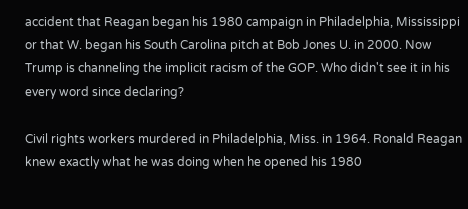accident that Reagan began his 1980 campaign in Philadelphia, Mississippi or that W. began his South Carolina pitch at Bob Jones U. in 2000. Now Trump is channeling the implicit racism of the GOP. Who didn't see it in his every word since declaring?

Civil rights workers murdered in Philadelphia, Miss. in 1964. Ronald Reagan
knew exactly what he was doing when he opened his 1980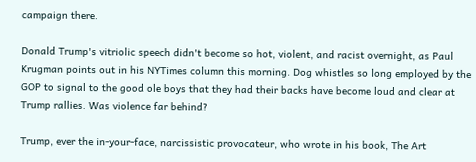campaign there.

Donald Trump's vitriolic speech didn't become so hot, violent, and racist overnight, as Paul Krugman points out in his NYTimes column this morning. Dog whistles so long employed by the GOP to signal to the good ole boys that they had their backs have become loud and clear at Trump rallies. Was violence far behind?

Trump, ever the in-your-face, narcissistic provocateur, who wrote in his book, The Art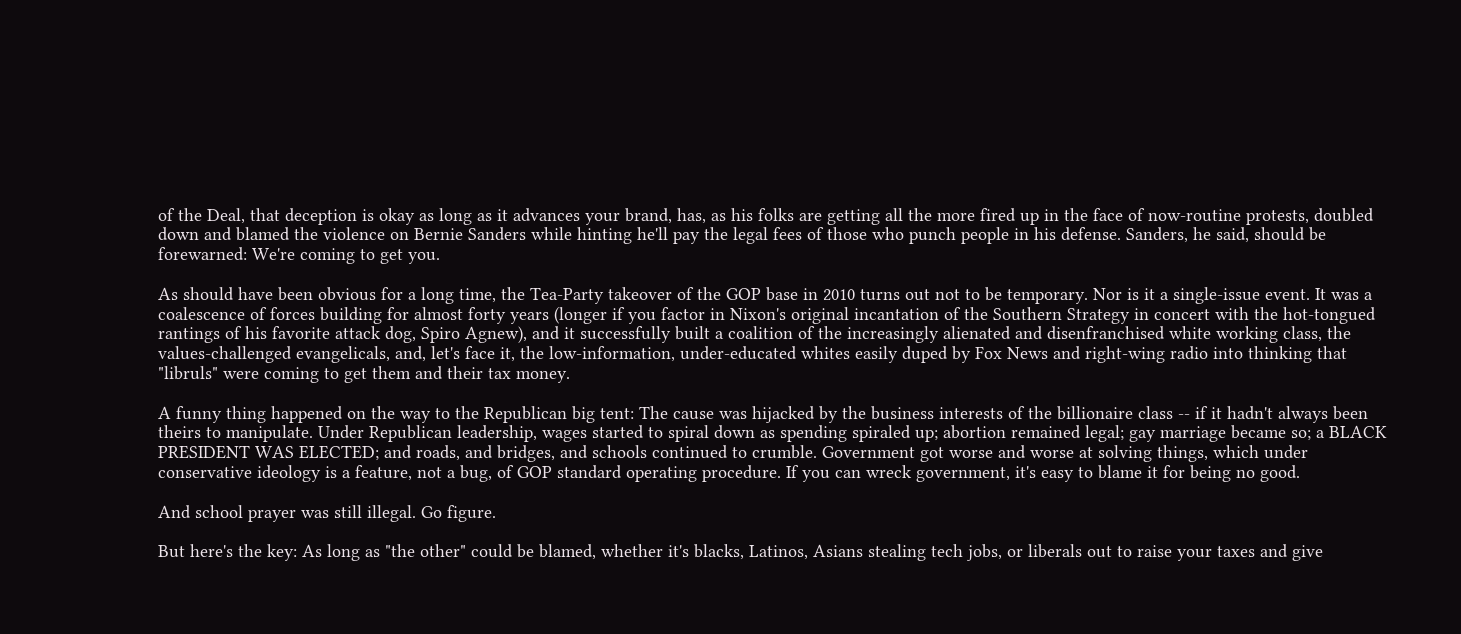of the Deal, that deception is okay as long as it advances your brand, has, as his folks are getting all the more fired up in the face of now-routine protests, doubled down and blamed the violence on Bernie Sanders while hinting he'll pay the legal fees of those who punch people in his defense. Sanders, he said, should be forewarned: We're coming to get you.

As should have been obvious for a long time, the Tea-Party takeover of the GOP base in 2010 turns out not to be temporary. Nor is it a single-issue event. It was a coalescence of forces building for almost forty years (longer if you factor in Nixon's original incantation of the Southern Strategy in concert with the hot-tongued rantings of his favorite attack dog, Spiro Agnew), and it successfully built a coalition of the increasingly alienated and disenfranchised white working class, the values-challenged evangelicals, and, let's face it, the low-information, under-educated whites easily duped by Fox News and right-wing radio into thinking that "libruls" were coming to get them and their tax money.

A funny thing happened on the way to the Republican big tent: The cause was hijacked by the business interests of the billionaire class -- if it hadn't always been theirs to manipulate. Under Republican leadership, wages started to spiral down as spending spiraled up; abortion remained legal; gay marriage became so; a BLACK PRESIDENT WAS ELECTED; and roads, and bridges, and schools continued to crumble. Government got worse and worse at solving things, which under conservative ideology is a feature, not a bug, of GOP standard operating procedure. If you can wreck government, it's easy to blame it for being no good.

And school prayer was still illegal. Go figure.

But here's the key: As long as "the other" could be blamed, whether it's blacks, Latinos, Asians stealing tech jobs, or liberals out to raise your taxes and give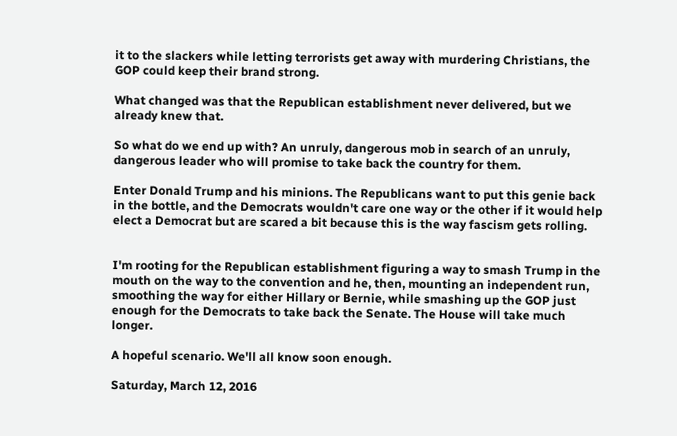it to the slackers while letting terrorists get away with murdering Christians, the GOP could keep their brand strong.

What changed was that the Republican establishment never delivered, but we already knew that.

So what do we end up with? An unruly, dangerous mob in search of an unruly, dangerous leader who will promise to take back the country for them.

Enter Donald Trump and his minions. The Republicans want to put this genie back in the bottle, and the Democrats wouldn't care one way or the other if it would help elect a Democrat but are scared a bit because this is the way fascism gets rolling.


I'm rooting for the Republican establishment figuring a way to smash Trump in the mouth on the way to the convention and he, then, mounting an independent run, smoothing the way for either Hillary or Bernie, while smashing up the GOP just enough for the Democrats to take back the Senate. The House will take much longer.

A hopeful scenario. We'll all know soon enough.

Saturday, March 12, 2016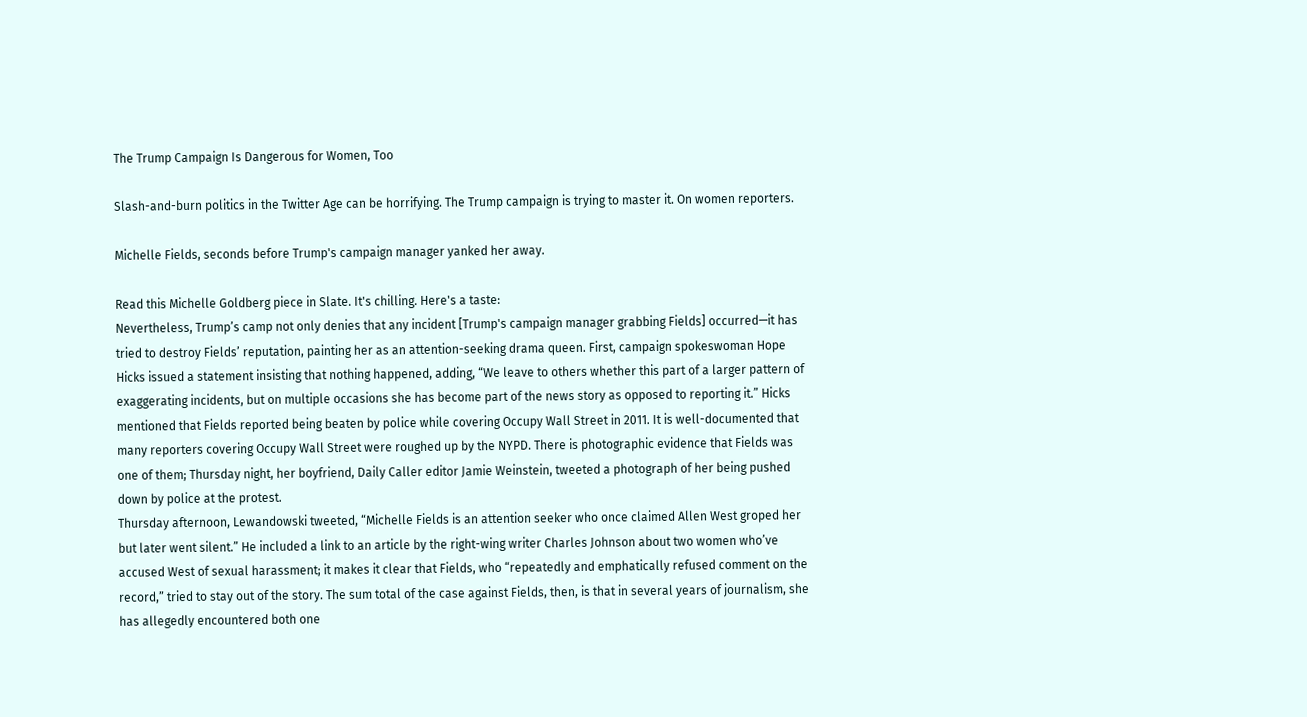The Trump Campaign Is Dangerous for Women, Too

Slash-and-burn politics in the Twitter Age can be horrifying. The Trump campaign is trying to master it. On women reporters.

Michelle Fields, seconds before Trump's campaign manager yanked her away.

Read this Michelle Goldberg piece in Slate. It's chilling. Here's a taste:
Nevertheless, Trump’s camp not only denies that any incident [Trump's campaign manager grabbing Fields] occurred—it has tried to destroy Fields’ reputation, painting her as an attention-seeking drama queen. First, campaign spokeswoman Hope Hicks issued a statement insisting that nothing happened, adding, “We leave to others whether this part of a larger pattern of exaggerating incidents, but on multiple occasions she has become part of the news story as opposed to reporting it.” Hicks mentioned that Fields reported being beaten by police while covering Occupy Wall Street in 2011. It is well-documented that many reporters covering Occupy Wall Street were roughed up by the NYPD. There is photographic evidence that Fields was one of them; Thursday night, her boyfriend, Daily Caller editor Jamie Weinstein, tweeted a photograph of her being pushed down by police at the protest.
Thursday afternoon, Lewandowski tweeted, “Michelle Fields is an attention seeker who once claimed Allen West groped her but later went silent.” He included a link to an article by the right-wing writer Charles Johnson about two women who’ve accused West of sexual harassment; it makes it clear that Fields, who “repeatedly and emphatically refused comment on the record,” tried to stay out of the story. The sum total of the case against Fields, then, is that in several years of journalism, she has allegedly encountered both one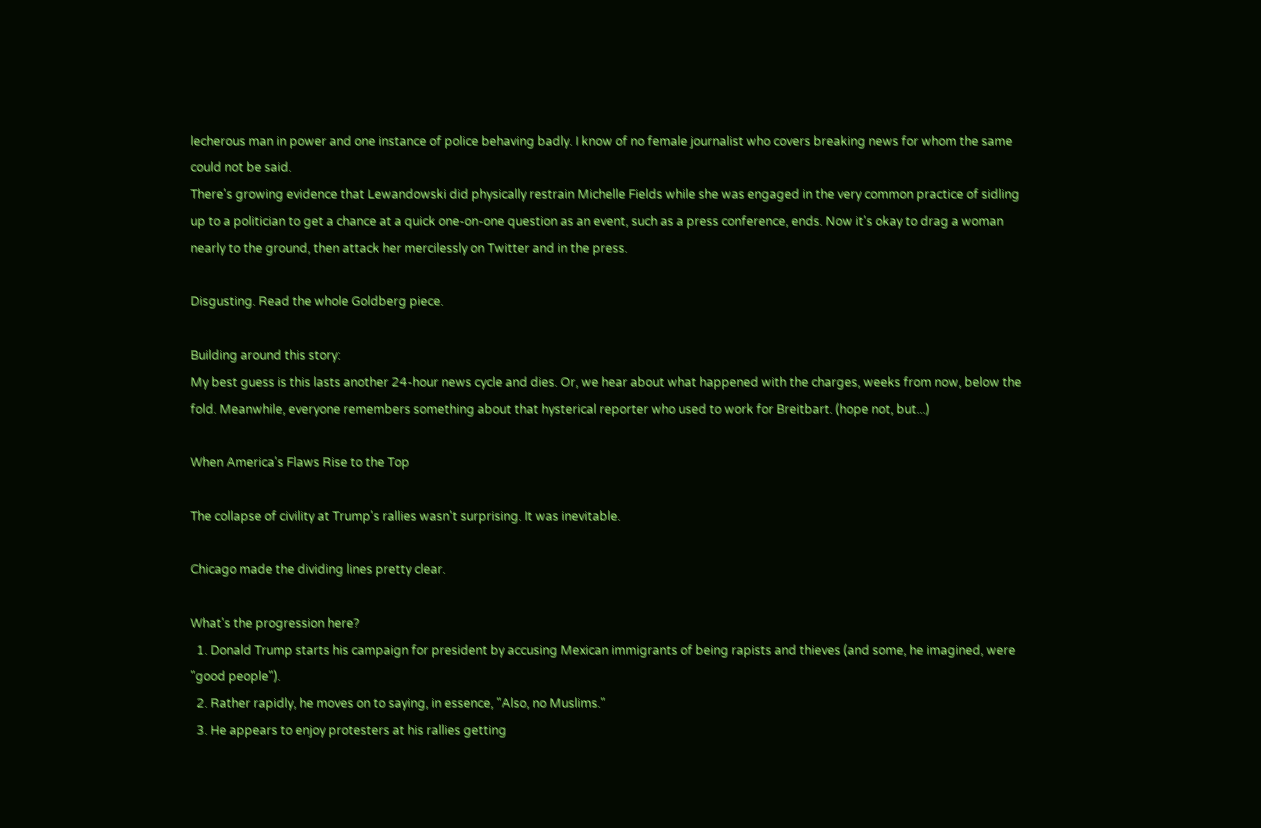lecherous man in power and one instance of police behaving badly. I know of no female journalist who covers breaking news for whom the same could not be said.
There's growing evidence that Lewandowski did physically restrain Michelle Fields while she was engaged in the very common practice of sidling up to a politician to get a chance at a quick one-on-one question as an event, such as a press conference, ends. Now it's okay to drag a woman nearly to the ground, then attack her mercilessly on Twitter and in the press.

Disgusting. Read the whole Goldberg piece.

Building around this story:
My best guess is this lasts another 24-hour news cycle and dies. Or, we hear about what happened with the charges, weeks from now, below the fold. Meanwhile, everyone remembers something about that hysterical reporter who used to work for Breitbart. (hope not, but...)

When America's Flaws Rise to the Top

The collapse of civility at Trump's rallies wasn't surprising. It was inevitable.

Chicago made the dividing lines pretty clear.

What's the progression here?
  1. Donald Trump starts his campaign for president by accusing Mexican immigrants of being rapists and thieves (and some, he imagined, were "good people").
  2. Rather rapidly, he moves on to saying, in essence, "Also, no Muslims."
  3. He appears to enjoy protesters at his rallies getting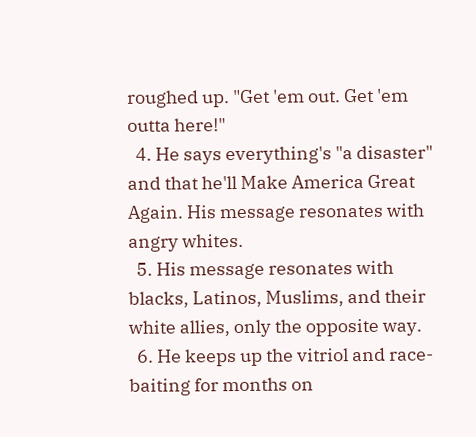roughed up. "Get 'em out. Get 'em outta here!"
  4. He says everything's "a disaster" and that he'll Make America Great Again. His message resonates with angry whites.
  5. His message resonates with blacks, Latinos, Muslims, and their white allies, only the opposite way.
  6. He keeps up the vitriol and race-baiting for months on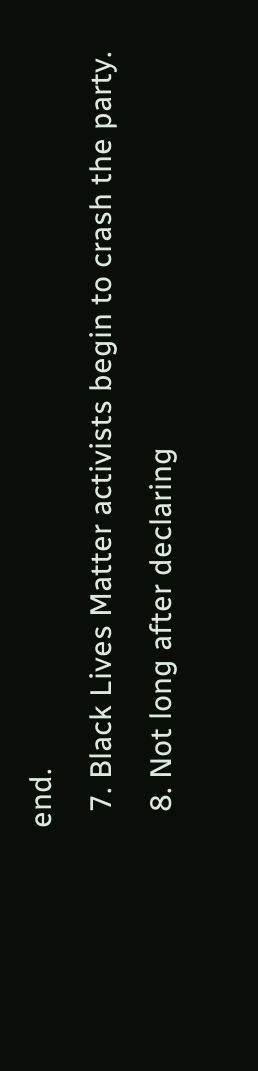end.
  7. Black Lives Matter activists begin to crash the party.
  8. Not long after declaring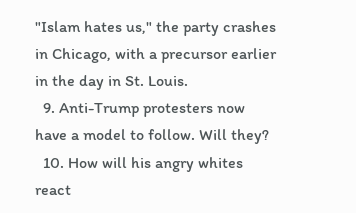"Islam hates us," the party crashes in Chicago, with a precursor earlier in the day in St. Louis.
  9. Anti-Trump protesters now have a model to follow. Will they?
  10. How will his angry whites react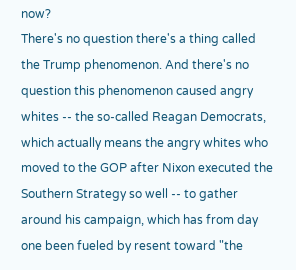now?
There's no question there's a thing called the Trump phenomenon. And there's no question this phenomenon caused angry whites -- the so-called Reagan Democrats, which actually means the angry whites who moved to the GOP after Nixon executed the Southern Strategy so well -- to gather around his campaign, which has from day one been fueled by resent toward "the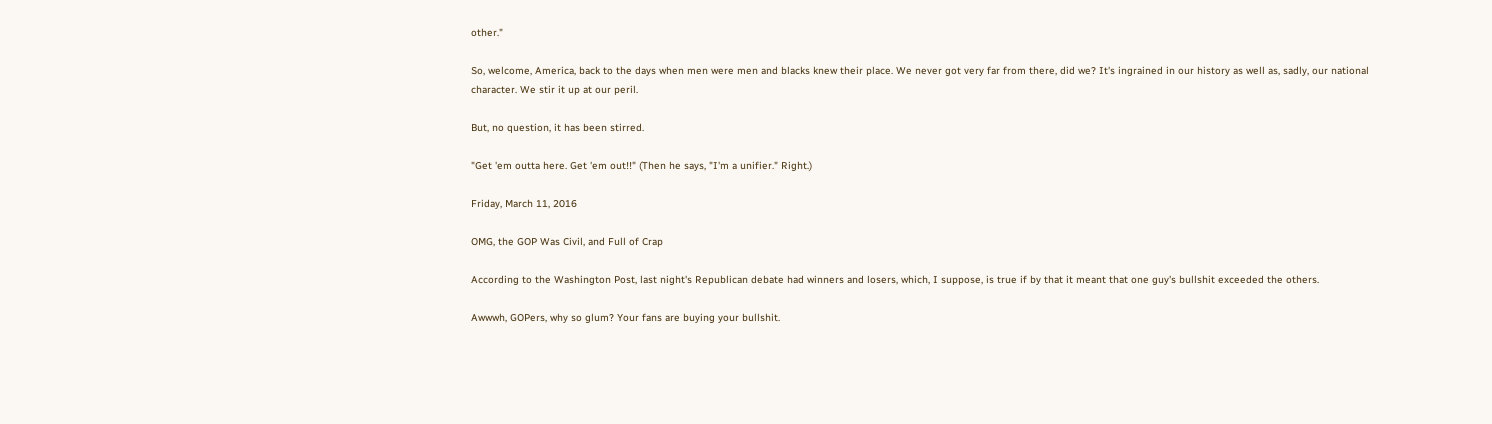other."

So, welcome, America, back to the days when men were men and blacks knew their place. We never got very far from there, did we? It's ingrained in our history as well as, sadly, our national character. We stir it up at our peril.

But, no question, it has been stirred.

"Get 'em outta here. Get 'em out!!" (Then he says, "I'm a unifier." Right.)

Friday, March 11, 2016

OMG, the GOP Was Civil, and Full of Crap

According to the Washington Post, last night's Republican debate had winners and losers, which, I suppose, is true if by that it meant that one guy's bullshit exceeded the others.

Awwwh, GOPers, why so glum? Your fans are buying your bullshit.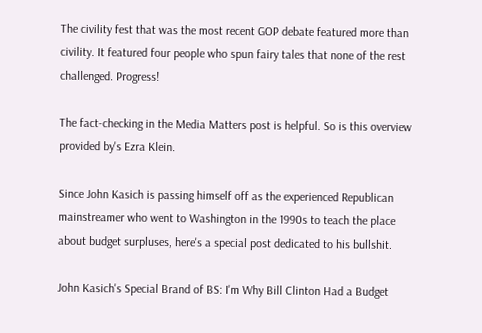The civility fest that was the most recent GOP debate featured more than civility. It featured four people who spun fairy tales that none of the rest challenged. Progress!

The fact-checking in the Media Matters post is helpful. So is this overview provided by's Ezra Klein.

Since John Kasich is passing himself off as the experienced Republican mainstreamer who went to Washington in the 1990s to teach the place about budget surpluses, here's a special post dedicated to his bullshit.

John Kasich's Special Brand of BS: I'm Why Bill Clinton Had a Budget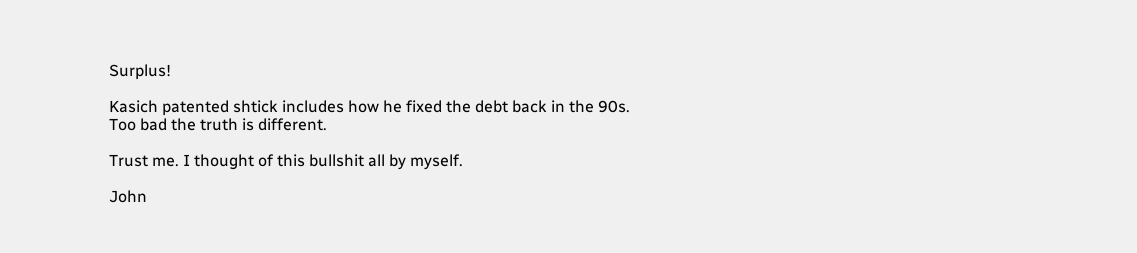Surplus!

Kasich patented shtick includes how he fixed the debt back in the 90s. Too bad the truth is different.

Trust me. I thought of this bullshit all by myself.

John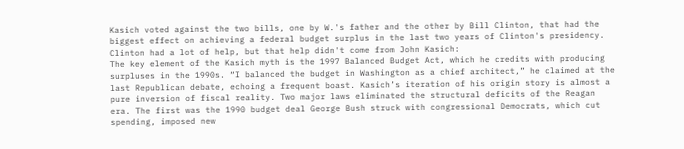Kasich voted against the two bills, one by W.'s father and the other by Bill Clinton, that had the biggest effect on achieving a federal budget surplus in the last two years of Clinton's presidency. Clinton had a lot of help, but that help didn't come from John Kasich:
The key element of the Kasich myth is the 1997 Balanced Budget Act, which he credits with producing surpluses in the 1990s. “I balanced the budget in Washington as a chief architect,” he claimed at the last Republican debate, echoing a frequent boast. Kasich’s iteration of his origin story is almost a pure inversion of fiscal reality. Two major laws eliminated the structural deficits of the Reagan era. The first was the 1990 budget deal George Bush struck with congressional Democrats, which cut spending, imposed new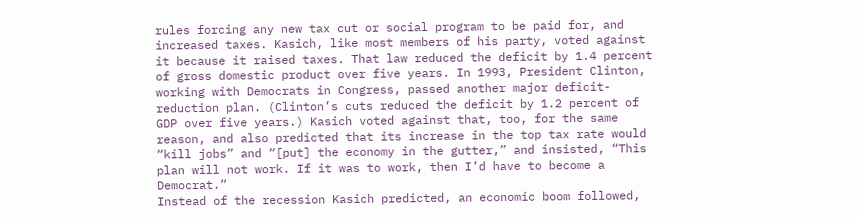rules forcing any new tax cut or social program to be paid for, and increased taxes. Kasich, like most members of his party, voted against it because it raised taxes. That law reduced the deficit by 1.4 percent of gross domestic product over five years. In 1993, President Clinton, working with Democrats in Congress, passed another major deficit-reduction plan. (Clinton’s cuts reduced the deficit by 1.2 percent of GDP over five years.) Kasich voted against that, too, for the same reason, and also predicted that its increase in the top tax rate would “kill jobs” and “[put] the economy in the gutter,” and insisted, “This plan will not work. If it was to work, then I’d have to become a Democrat.”
Instead of the recession Kasich predicted, an economic boom followed,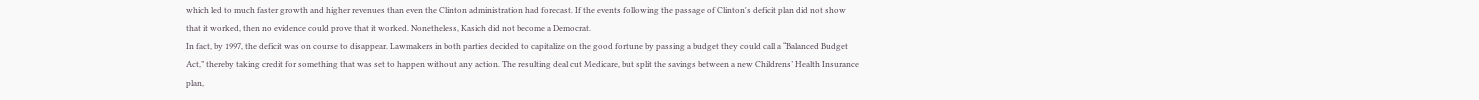which led to much faster growth and higher revenues than even the Clinton administration had forecast. If the events following the passage of Clinton's deficit plan did not show that it worked, then no evidence could prove that it worked. Nonetheless, Kasich did not become a Democrat.
In fact, by 1997, the deficit was on course to disappear. Lawmakers in both parties decided to capitalize on the good fortune by passing a budget they could call a “Balanced Budget Act,” thereby taking credit for something that was set to happen without any action. The resulting deal cut Medicare, but split the savings between a new Childrens’ Health Insurance plan,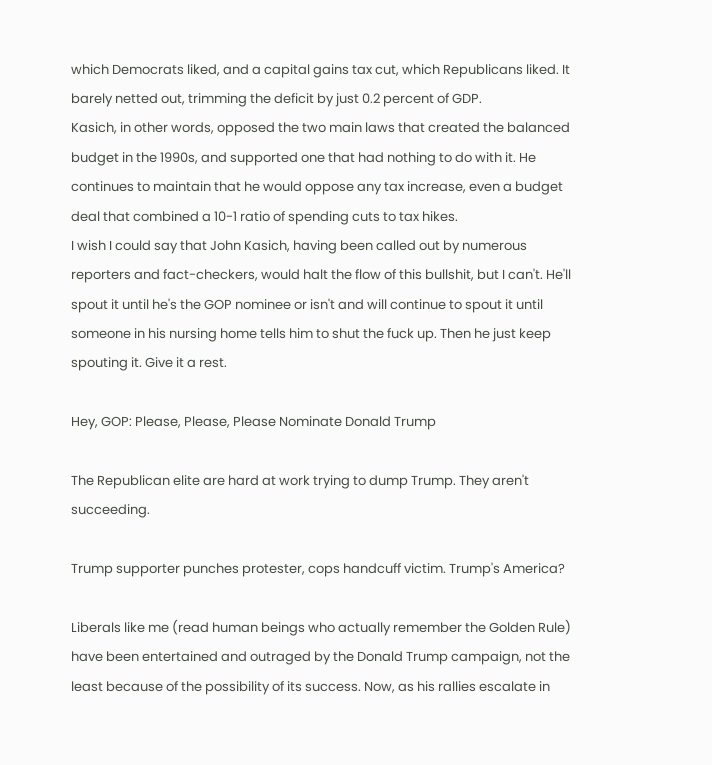which Democrats liked, and a capital gains tax cut, which Republicans liked. It barely netted out, trimming the deficit by just 0.2 percent of GDP.
Kasich, in other words, opposed the two main laws that created the balanced budget in the 1990s, and supported one that had nothing to do with it. He continues to maintain that he would oppose any tax increase, even a budget deal that combined a 10-1 ratio of spending cuts to tax hikes.
I wish I could say that John Kasich, having been called out by numerous reporters and fact-checkers, would halt the flow of this bullshit, but I can't. He'll spout it until he's the GOP nominee or isn't and will continue to spout it until someone in his nursing home tells him to shut the fuck up. Then he just keep spouting it. Give it a rest.

Hey, GOP: Please, Please, Please Nominate Donald Trump

The Republican elite are hard at work trying to dump Trump. They aren't succeeding.

Trump supporter punches protester, cops handcuff victim. Trump's America?

Liberals like me (read human beings who actually remember the Golden Rule) have been entertained and outraged by the Donald Trump campaign, not the least because of the possibility of its success. Now, as his rallies escalate in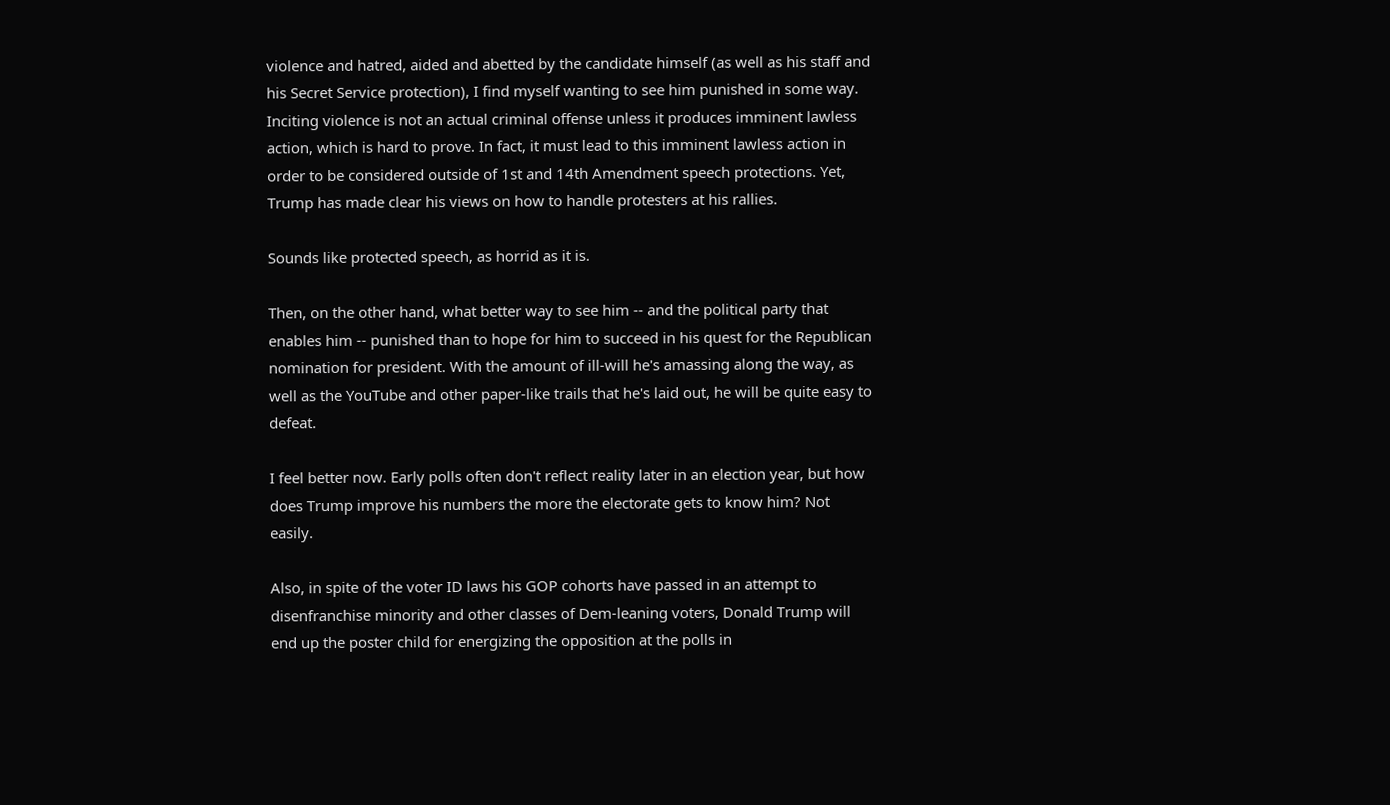violence and hatred, aided and abetted by the candidate himself (as well as his staff and his Secret Service protection), I find myself wanting to see him punished in some way. Inciting violence is not an actual criminal offense unless it produces imminent lawless action, which is hard to prove. In fact, it must lead to this imminent lawless action in order to be considered outside of 1st and 14th Amendment speech protections. Yet, Trump has made clear his views on how to handle protesters at his rallies.

Sounds like protected speech, as horrid as it is.

Then, on the other hand, what better way to see him -- and the political party that enables him -- punished than to hope for him to succeed in his quest for the Republican nomination for president. With the amount of ill-will he's amassing along the way, as well as the YouTube and other paper-like trails that he's laid out, he will be quite easy to defeat.

I feel better now. Early polls often don't reflect reality later in an election year, but how does Trump improve his numbers the more the electorate gets to know him? Not easily.

Also, in spite of the voter ID laws his GOP cohorts have passed in an attempt to disenfranchise minority and other classes of Dem-leaning voters, Donald Trump will end up the poster child for energizing the opposition at the polls in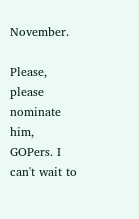November.

Please, please nominate him, GOPers. I can't wait to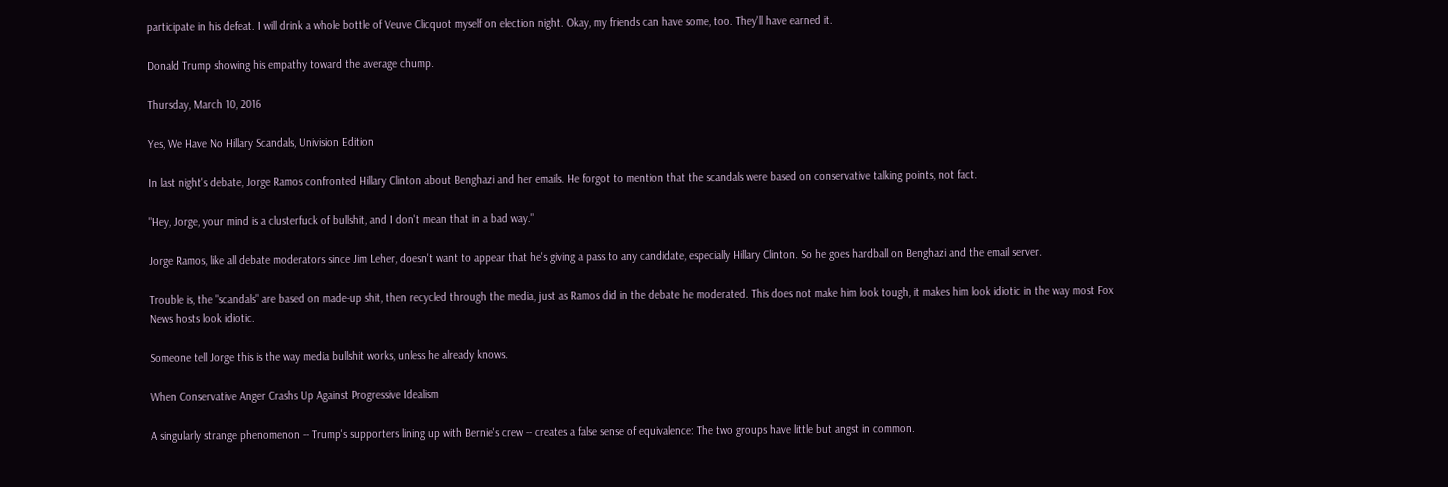participate in his defeat. I will drink a whole bottle of Veuve Clicquot myself on election night. Okay, my friends can have some, too. They'll have earned it.

Donald Trump showing his empathy toward the average chump.

Thursday, March 10, 2016

Yes, We Have No Hillary Scandals, Univision Edition

In last night's debate, Jorge Ramos confronted Hillary Clinton about Benghazi and her emails. He forgot to mention that the scandals were based on conservative talking points, not fact.

"Hey, Jorge, your mind is a clusterfuck of bullshit, and I don't mean that in a bad way."

Jorge Ramos, like all debate moderators since Jim Leher, doesn't want to appear that he's giving a pass to any candidate, especially Hillary Clinton. So he goes hardball on Benghazi and the email server.

Trouble is, the "scandals" are based on made-up shit, then recycled through the media, just as Ramos did in the debate he moderated. This does not make him look tough, it makes him look idiotic in the way most Fox News hosts look idiotic.

Someone tell Jorge this is the way media bullshit works, unless he already knows.

When Conservative Anger Crashs Up Against Progressive Idealism

A singularly strange phenomenon -- Trump's supporters lining up with Bernie's crew -- creates a false sense of equivalence: The two groups have little but angst in common.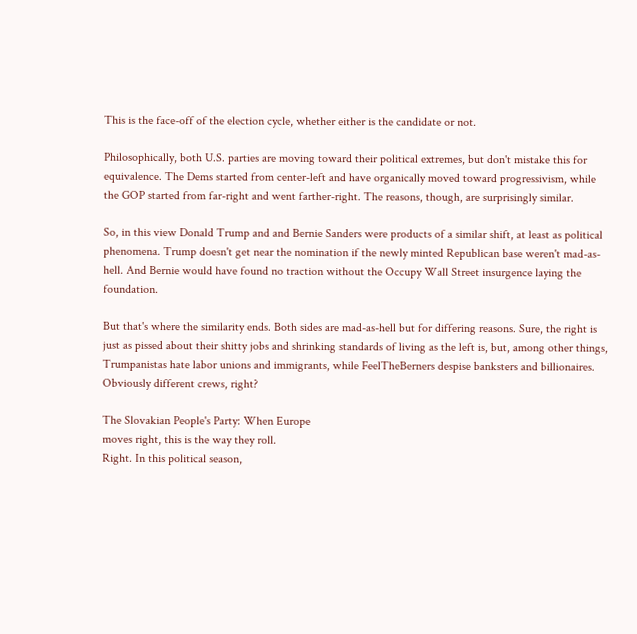This is the face-off of the election cycle, whether either is the candidate or not.

Philosophically, both U.S. parties are moving toward their political extremes, but don't mistake this for equivalence. The Dems started from center-left and have organically moved toward progressivism, while the GOP started from far-right and went farther-right. The reasons, though, are surprisingly similar.

So, in this view Donald Trump and and Bernie Sanders were products of a similar shift, at least as political phenomena. Trump doesn't get near the nomination if the newly minted Republican base weren't mad-as-hell. And Bernie would have found no traction without the Occupy Wall Street insurgence laying the foundation.

But that's where the similarity ends. Both sides are mad-as-hell but for differing reasons. Sure, the right is just as pissed about their shitty jobs and shrinking standards of living as the left is, but, among other things, Trumpanistas hate labor unions and immigrants, while FeelTheBerners despise banksters and billionaires. Obviously different crews, right?

The Slovakian People's Party: When Europe
moves right, this is the way they roll.
Right. In this political season,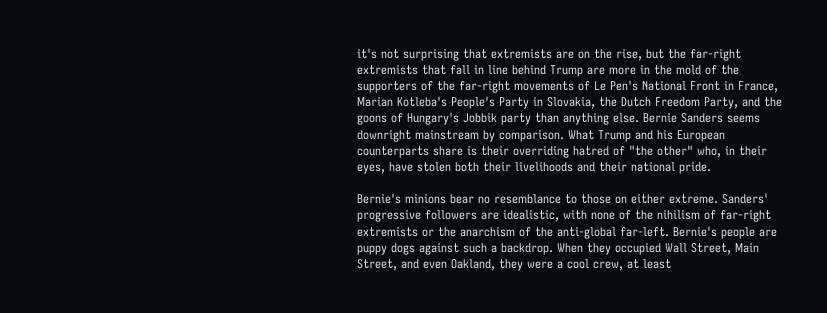it's not surprising that extremists are on the rise, but the far-right extremists that fall in line behind Trump are more in the mold of the supporters of the far-right movements of Le Pen's National Front in France, Marian Kotleba's People's Party in Slovakia, the Dutch Freedom Party, and the goons of Hungary's Jobbik party than anything else. Bernie Sanders seems downright mainstream by comparison. What Trump and his European counterparts share is their overriding hatred of "the other" who, in their eyes, have stolen both their livelihoods and their national pride.

Bernie's minions bear no resemblance to those on either extreme. Sanders' progressive followers are idealistic, with none of the nihilism of far-right extremists or the anarchism of the anti-global far-left. Bernie's people are puppy dogs against such a backdrop. When they occupied Wall Street, Main Street, and even Oakland, they were a cool crew, at least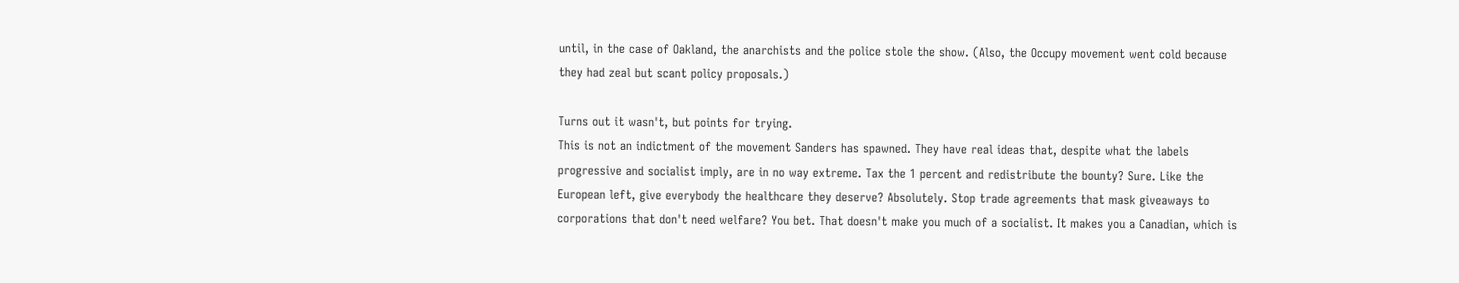until, in the case of Oakland, the anarchists and the police stole the show. (Also, the Occupy movement went cold because they had zeal but scant policy proposals.)

Turns out it wasn't, but points for trying.
This is not an indictment of the movement Sanders has spawned. They have real ideas that, despite what the labels progressive and socialist imply, are in no way extreme. Tax the 1 percent and redistribute the bounty? Sure. Like the European left, give everybody the healthcare they deserve? Absolutely. Stop trade agreements that mask giveaways to corporations that don't need welfare? You bet. That doesn't make you much of a socialist. It makes you a Canadian, which is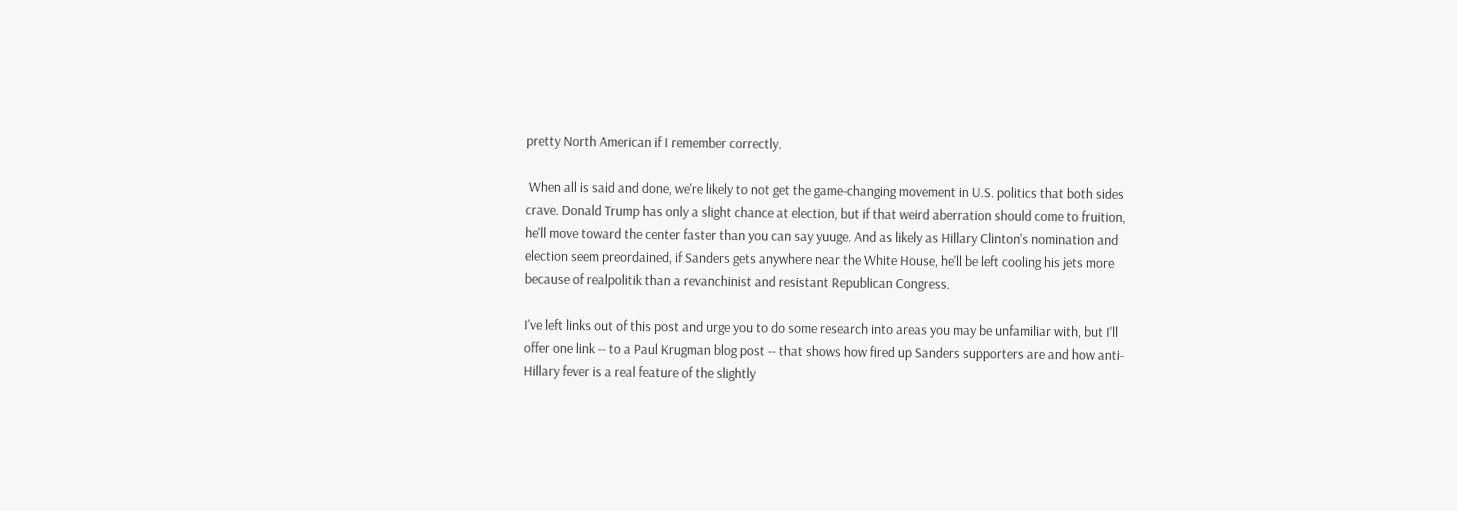pretty North American if I remember correctly.

 When all is said and done, we're likely to not get the game-changing movement in U.S. politics that both sides crave. Donald Trump has only a slight chance at election, but if that weird aberration should come to fruition, he'll move toward the center faster than you can say yuuge. And as likely as Hillary Clinton's nomination and election seem preordained, if Sanders gets anywhere near the White House, he'll be left cooling his jets more because of realpolitik than a revanchinist and resistant Republican Congress.

I've left links out of this post and urge you to do some research into areas you may be unfamiliar with, but I'll offer one link -- to a Paul Krugman blog post -- that shows how fired up Sanders supporters are and how anti-Hillary fever is a real feature of the slightly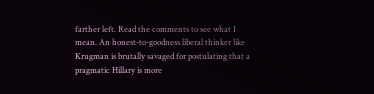farther left. Read the comments to see what I mean. An honest-to-goodness liberal thinker like Krugman is brutally savaged for postulating that a pragmatic Hillary is more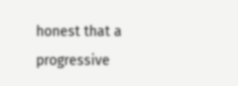honest that a progressive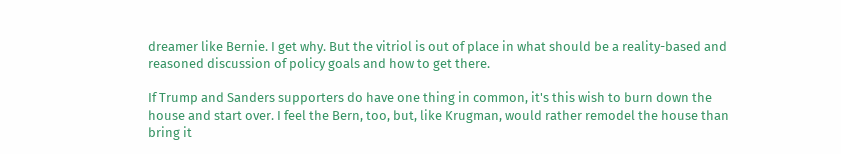dreamer like Bernie. I get why. But the vitriol is out of place in what should be a reality-based and reasoned discussion of policy goals and how to get there.

If Trump and Sanders supporters do have one thing in common, it's this wish to burn down the house and start over. I feel the Bern, too, but, like Krugman, would rather remodel the house than bring it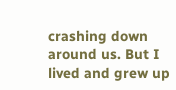crashing down around us. But I lived and grew up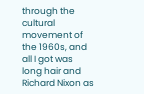through the cultural movement of the 1960s, and all I got was long hair and Richard Nixon as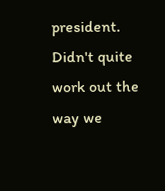president. Didn't quite work out the way we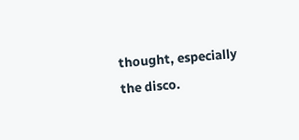thought, especially the disco.